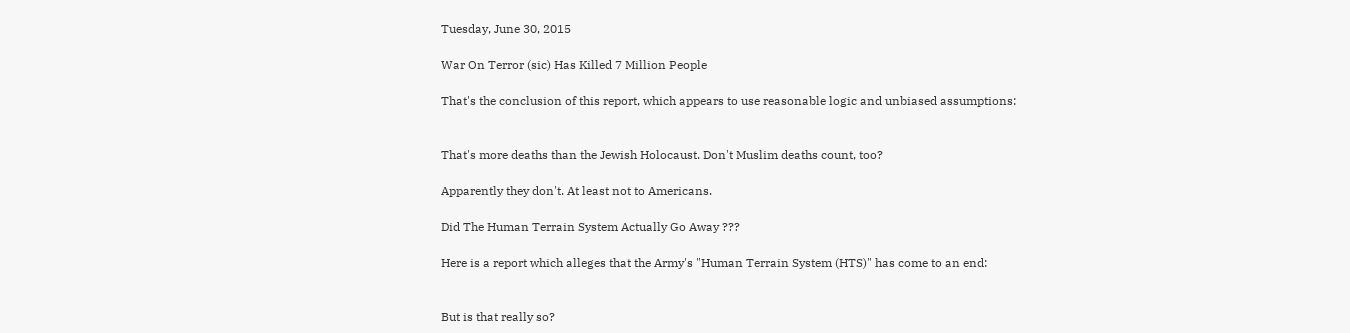Tuesday, June 30, 2015

War On Terror (sic) Has Killed 7 Million People

That's the conclusion of this report, which appears to use reasonable logic and unbiased assumptions:


That's more deaths than the Jewish Holocaust. Don't Muslim deaths count, too?

Apparently they don't. At least not to Americans.

Did The Human Terrain System Actually Go Away ???

Here is a report which alleges that the Army's "Human Terrain System (HTS)" has come to an end:


But is that really so?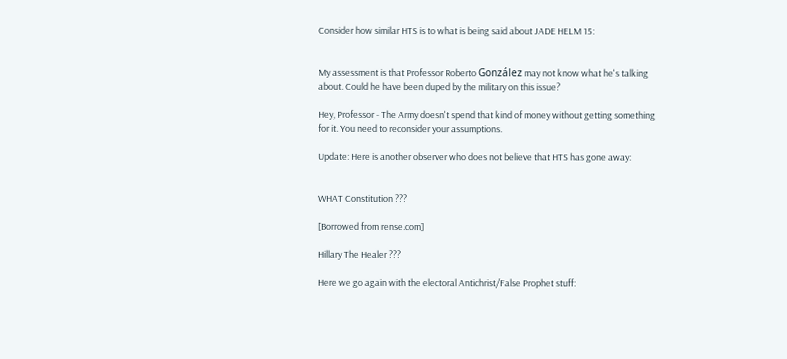Consider how similar HTS is to what is being said about JADE HELM 15:


My assessment is that Professor Roberto González may not know what he's talking about. Could he have been duped by the military on this issue?

Hey, Professor - The Army doesn't spend that kind of money without getting something for it. You need to reconsider your assumptions.

Update: Here is another observer who does not believe that HTS has gone away:


WHAT Constitution ???

[Borrowed from rense.com]

Hillary The Healer ???

Here we go again with the electoral Antichrist/False Prophet stuff: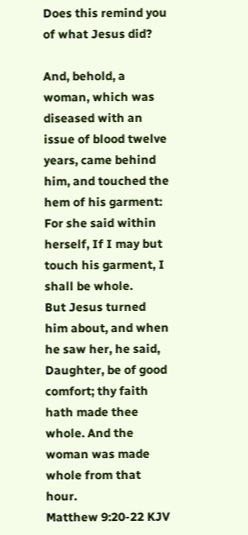Does this remind you of what Jesus did?

And, behold, a woman, which was diseased with an issue of blood twelve years, came behind him, and touched the hem of his garment:
For she said within herself, If I may but touch his garment, I shall be whole.
But Jesus turned him about, and when he saw her, he said, Daughter, be of good comfort; thy faith hath made thee whole. And the woman was made whole from that hour.
Matthew 9:20-22 KJV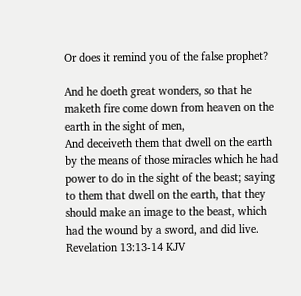Or does it remind you of the false prophet?

And he doeth great wonders, so that he maketh fire come down from heaven on the earth in the sight of men,
And deceiveth them that dwell on the earth by the means of those miracles which he had power to do in the sight of the beast; saying to them that dwell on the earth, that they should make an image to the beast, which had the wound by a sword, and did live.
Revelation 13:13-14 KJV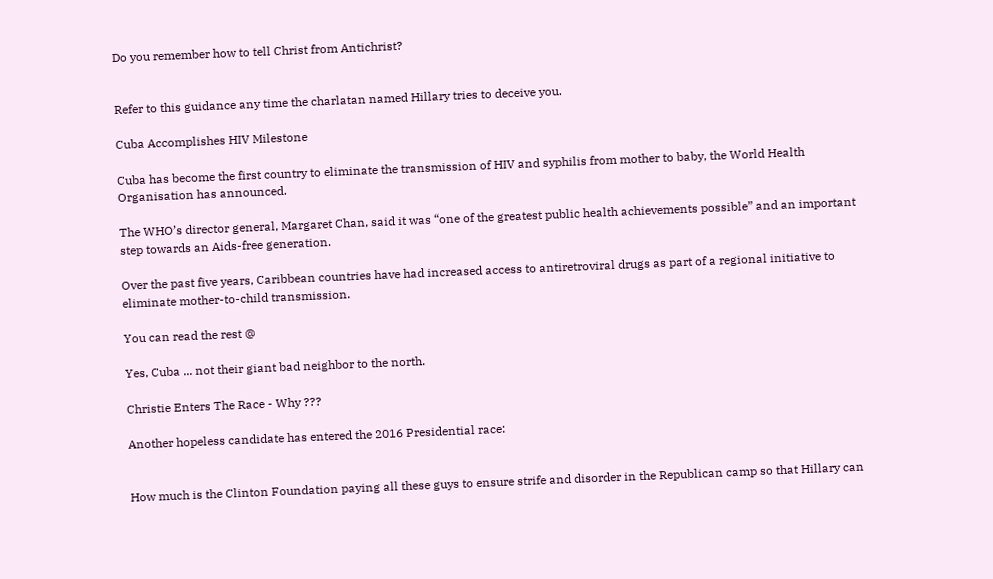Do you remember how to tell Christ from Antichrist?


Refer to this guidance any time the charlatan named Hillary tries to deceive you.

Cuba Accomplishes HIV Milestone

Cuba has become the first country to eliminate the transmission of HIV and syphilis from mother to baby, the World Health Organisation has announced.

The WHO’s director general, Margaret Chan, said it was “one of the greatest public health achievements possible” and an important step towards an Aids-free generation.

Over the past five years, Caribbean countries have had increased access to antiretroviral drugs as part of a regional initiative to eliminate mother-to-child transmission.

You can read the rest @

Yes, Cuba ... not their giant bad neighbor to the north.

Christie Enters The Race - Why ???

Another hopeless candidate has entered the 2016 Presidential race:


How much is the Clinton Foundation paying all these guys to ensure strife and disorder in the Republican camp so that Hillary can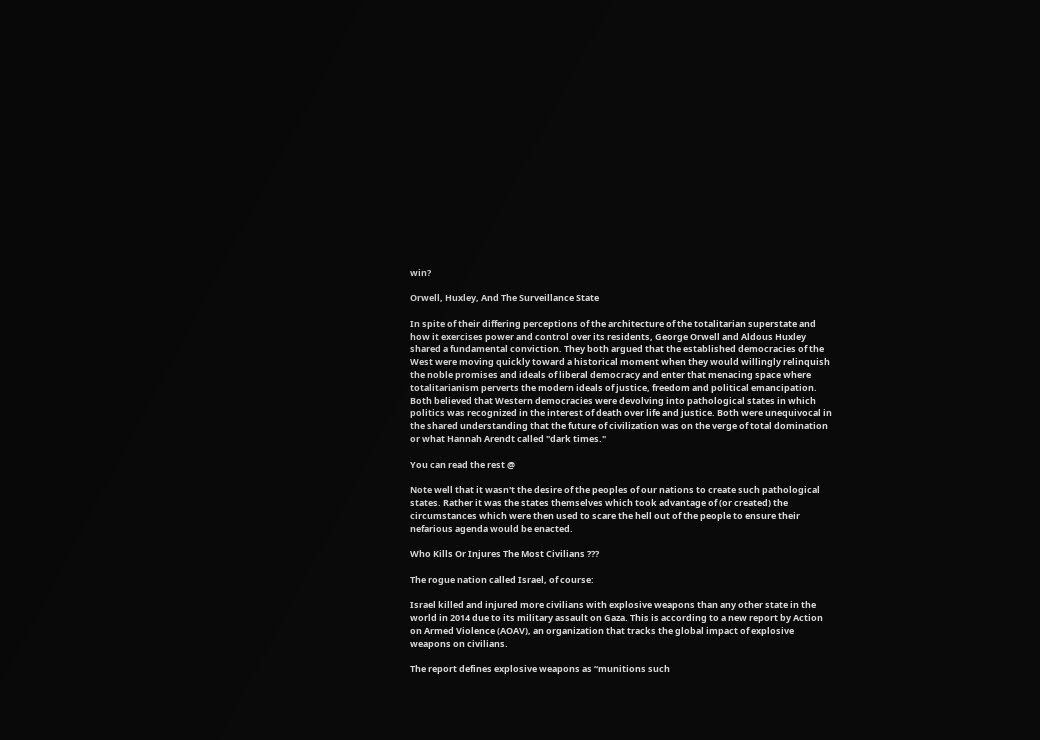win?

Orwell, Huxley, And The Surveillance State

In spite of their differing perceptions of the architecture of the totalitarian superstate and how it exercises power and control over its residents, George Orwell and Aldous Huxley shared a fundamental conviction. They both argued that the established democracies of the West were moving quickly toward a historical moment when they would willingly relinquish the noble promises and ideals of liberal democracy and enter that menacing space where totalitarianism perverts the modern ideals of justice, freedom and political emancipation. Both believed that Western democracies were devolving into pathological states in which politics was recognized in the interest of death over life and justice. Both were unequivocal in the shared understanding that the future of civilization was on the verge of total domination or what Hannah Arendt called "dark times."

You can read the rest @

Note well that it wasn't the desire of the peoples of our nations to create such pathological states. Rather it was the states themselves which took advantage of (or created) the circumstances which were then used to scare the hell out of the people to ensure their nefarious agenda would be enacted.

Who Kills Or Injures The Most Civilians ???

The rogue nation called Israel, of course:

Israel killed and injured more civilians with explosive weapons than any other state in the world in 2014 due to its military assault on Gaza. This is according to a new report by Action on Armed Violence (AOAV), an organization that tracks the global impact of explosive weapons on civilians.

The report defines explosive weapons as “munitions such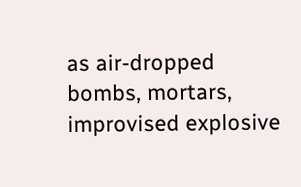as air-dropped bombs, mortars, improvised explosive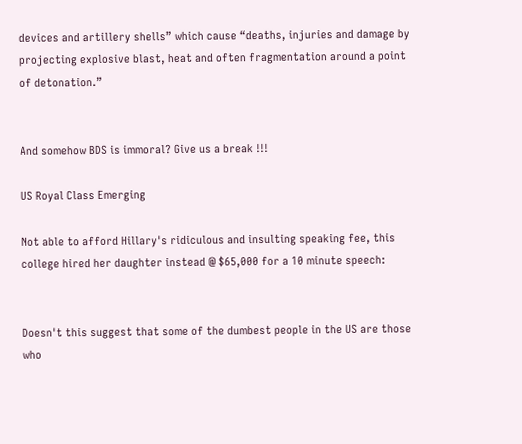devices and artillery shells” which cause “deaths, injuries and damage by projecting explosive blast, heat and often fragmentation around a point of detonation.”


And somehow BDS is immoral? Give us a break !!!

US Royal Class Emerging

Not able to afford Hillary's ridiculous and insulting speaking fee, this college hired her daughter instead @ $65,000 for a 10 minute speech:


Doesn't this suggest that some of the dumbest people in the US are those who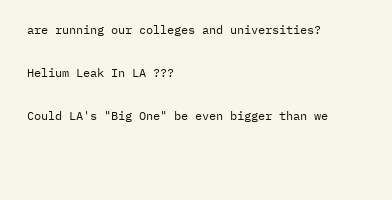are running our colleges and universities?

Helium Leak In LA ???

Could LA's "Big One" be even bigger than we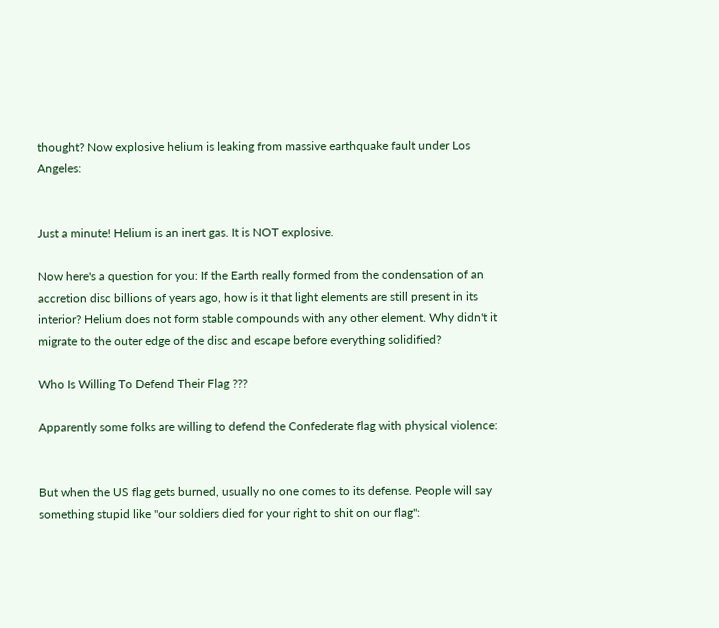thought? Now explosive helium is leaking from massive earthquake fault under Los Angeles:


Just a minute! Helium is an inert gas. It is NOT explosive.

Now here's a question for you: If the Earth really formed from the condensation of an accretion disc billions of years ago, how is it that light elements are still present in its interior? Helium does not form stable compounds with any other element. Why didn't it migrate to the outer edge of the disc and escape before everything solidified?

Who Is Willing To Defend Their Flag ???

Apparently some folks are willing to defend the Confederate flag with physical violence:


But when the US flag gets burned, usually no one comes to its defense. People will say something stupid like "our soldiers died for your right to shit on our flag":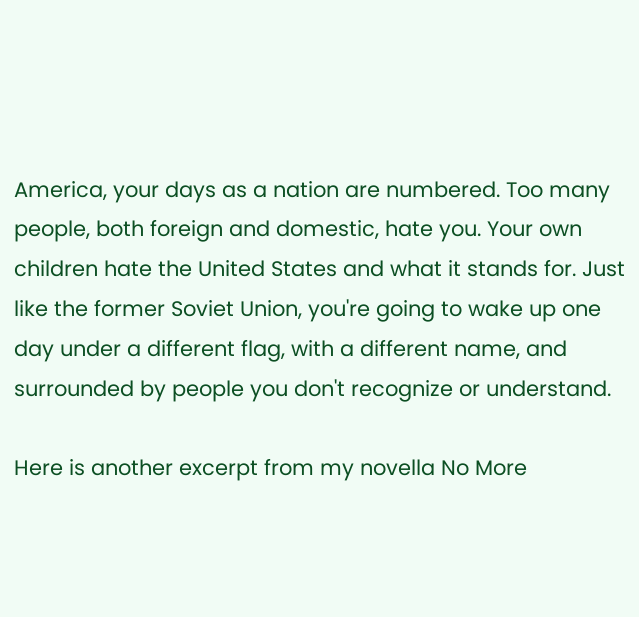America, your days as a nation are numbered. Too many people, both foreign and domestic, hate you. Your own children hate the United States and what it stands for. Just like the former Soviet Union, you're going to wake up one day under a different flag, with a different name, and surrounded by people you don't recognize or understand.

Here is another excerpt from my novella No More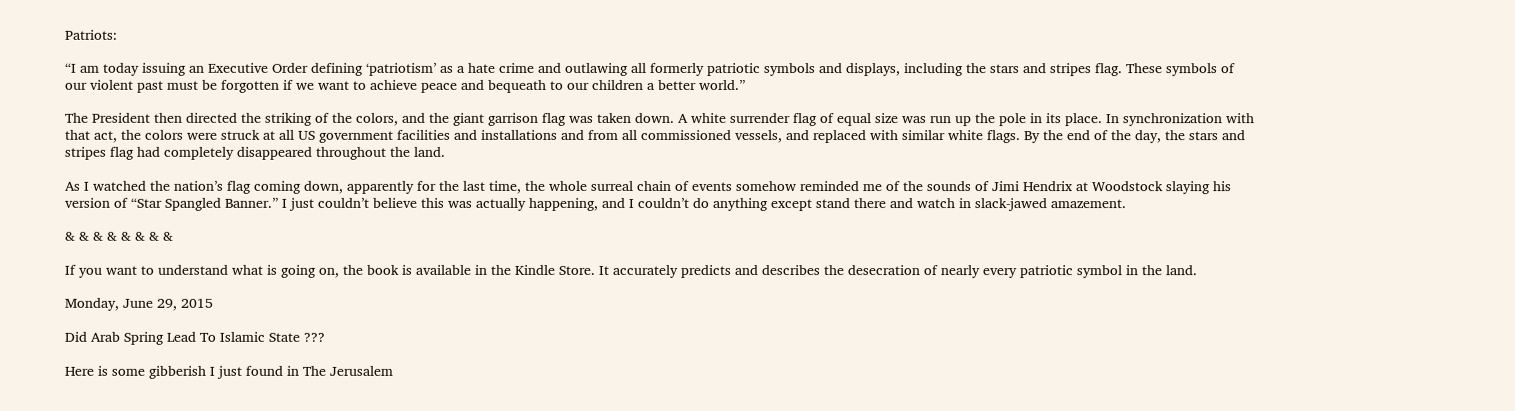Patriots:

“I am today issuing an Executive Order defining ‘patriotism’ as a hate crime and outlawing all formerly patriotic symbols and displays, including the stars and stripes flag. These symbols of our violent past must be forgotten if we want to achieve peace and bequeath to our children a better world.”

The President then directed the striking of the colors, and the giant garrison flag was taken down. A white surrender flag of equal size was run up the pole in its place. In synchronization with that act, the colors were struck at all US government facilities and installations and from all commissioned vessels, and replaced with similar white flags. By the end of the day, the stars and stripes flag had completely disappeared throughout the land.

As I watched the nation’s flag coming down, apparently for the last time, the whole surreal chain of events somehow reminded me of the sounds of Jimi Hendrix at Woodstock slaying his version of “Star Spangled Banner.” I just couldn’t believe this was actually happening, and I couldn’t do anything except stand there and watch in slack-jawed amazement.

& & & & & & & &

If you want to understand what is going on, the book is available in the Kindle Store. It accurately predicts and describes the desecration of nearly every patriotic symbol in the land.

Monday, June 29, 2015

Did Arab Spring Lead To Islamic State ???

Here is some gibberish I just found in The Jerusalem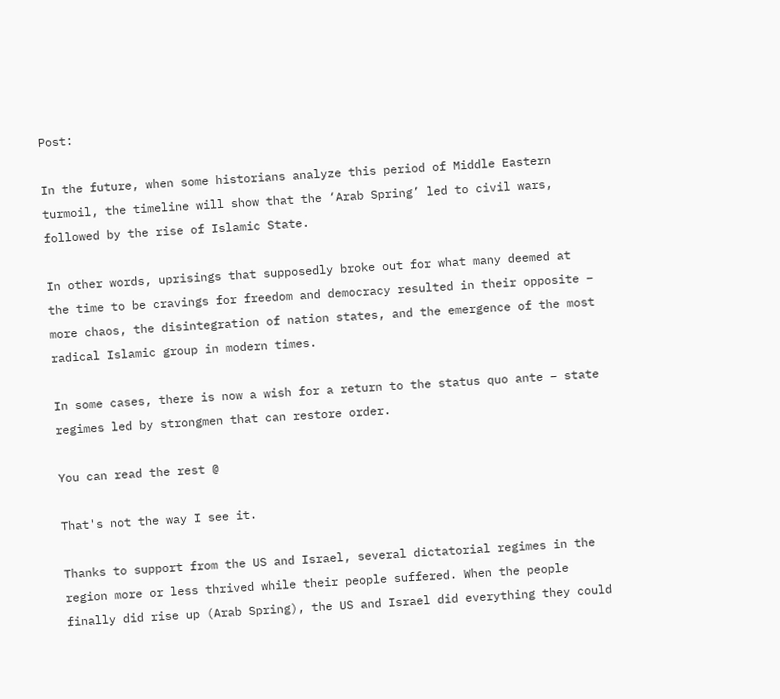Post:

In the future, when some historians analyze this period of Middle Eastern turmoil, the timeline will show that the ‘Arab Spring’ led to civil wars, followed by the rise of Islamic State.

In other words, uprisings that supposedly broke out for what many deemed at the time to be cravings for freedom and democracy resulted in their opposite – more chaos, the disintegration of nation states, and the emergence of the most radical Islamic group in modern times.

In some cases, there is now a wish for a return to the status quo ante – state regimes led by strongmen that can restore order.

You can read the rest @

That's not the way I see it.

Thanks to support from the US and Israel, several dictatorial regimes in the region more or less thrived while their people suffered. When the people finally did rise up (Arab Spring), the US and Israel did everything they could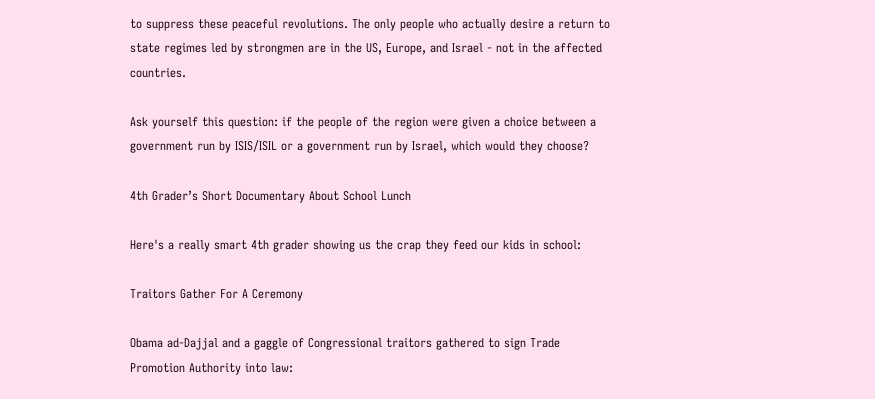to suppress these peaceful revolutions. The only people who actually desire a return to state regimes led by strongmen are in the US, Europe, and Israel - not in the affected countries.

Ask yourself this question: if the people of the region were given a choice between a government run by ISIS/ISIL or a government run by Israel, which would they choose?

4th Grader’s Short Documentary About School Lunch

Here's a really smart 4th grader showing us the crap they feed our kids in school:

Traitors Gather For A Ceremony

Obama ad-Dajjal and a gaggle of Congressional traitors gathered to sign Trade Promotion Authority into law: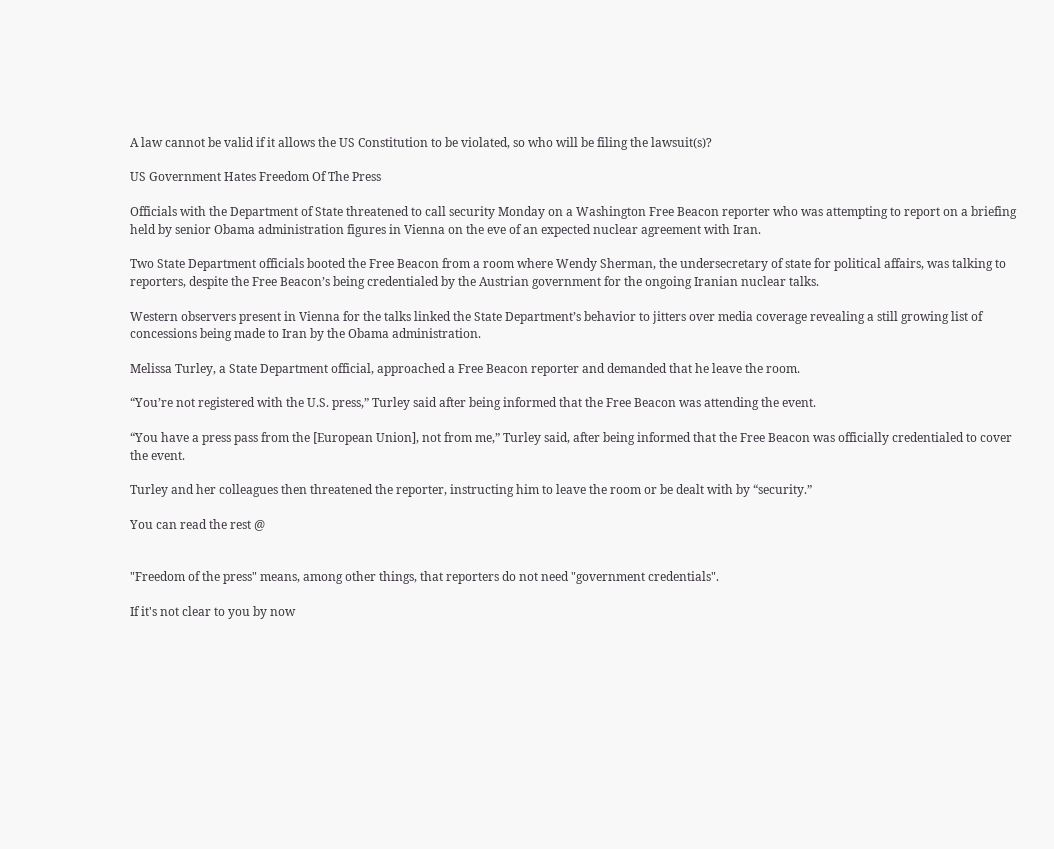A law cannot be valid if it allows the US Constitution to be violated, so who will be filing the lawsuit(s)?

US Government Hates Freedom Of The Press

Officials with the Department of State threatened to call security Monday on a Washington Free Beacon reporter who was attempting to report on a briefing held by senior Obama administration figures in Vienna on the eve of an expected nuclear agreement with Iran.

Two State Department officials booted the Free Beacon from a room where Wendy Sherman, the undersecretary of state for political affairs, was talking to reporters, despite the Free Beacon’s being credentialed by the Austrian government for the ongoing Iranian nuclear talks.

Western observers present in Vienna for the talks linked the State Department’s behavior to jitters over media coverage revealing a still growing list of concessions being made to Iran by the Obama administration.

Melissa Turley, a State Department official, approached a Free Beacon reporter and demanded that he leave the room.

“You’re not registered with the U.S. press,” Turley said after being informed that the Free Beacon was attending the event.

“You have a press pass from the [European Union], not from me,” Turley said, after being informed that the Free Beacon was officially credentialed to cover the event.

Turley and her colleagues then threatened the reporter, instructing him to leave the room or be dealt with by “security.”

You can read the rest @


"Freedom of the press" means, among other things, that reporters do not need "government credentials".

If it's not clear to you by now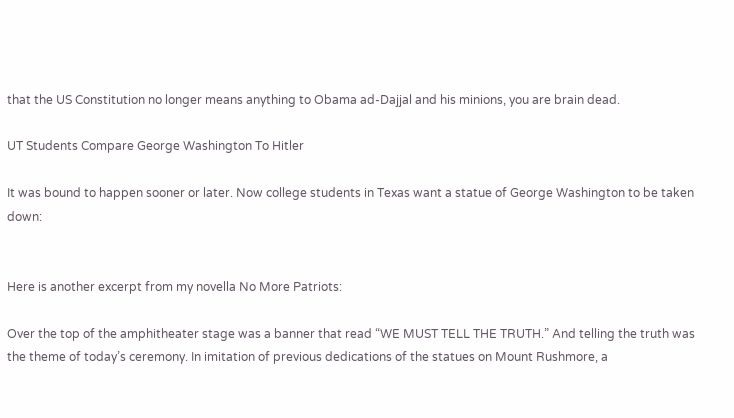that the US Constitution no longer means anything to Obama ad-Dajjal and his minions, you are brain dead.

UT Students Compare George Washington To Hitler

It was bound to happen sooner or later. Now college students in Texas want a statue of George Washington to be taken down:


Here is another excerpt from my novella No More Patriots:

Over the top of the amphitheater stage was a banner that read “WE MUST TELL THE TRUTH.” And telling the truth was the theme of today’s ceremony. In imitation of previous dedications of the statues on Mount Rushmore, a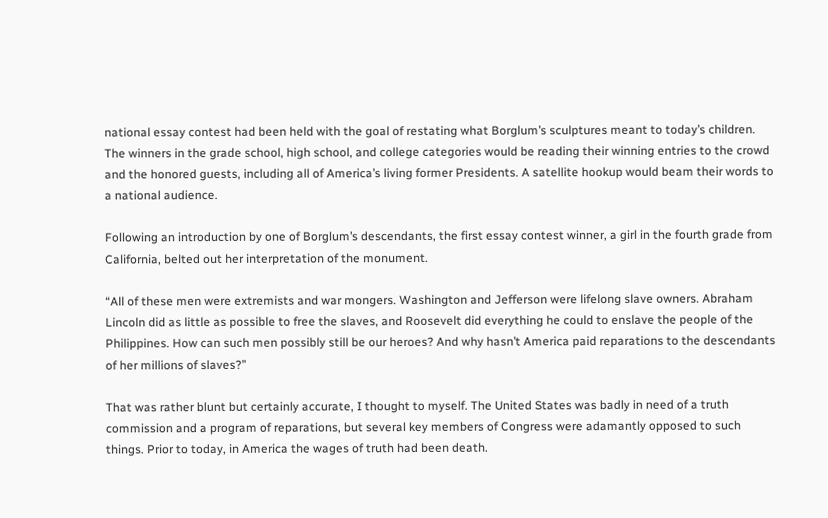national essay contest had been held with the goal of restating what Borglum’s sculptures meant to today’s children. The winners in the grade school, high school, and college categories would be reading their winning entries to the crowd and the honored guests, including all of America’s living former Presidents. A satellite hookup would beam their words to a national audience.

Following an introduction by one of Borglum’s descendants, the first essay contest winner, a girl in the fourth grade from California, belted out her interpretation of the monument.

“All of these men were extremists and war mongers. Washington and Jefferson were lifelong slave owners. Abraham Lincoln did as little as possible to free the slaves, and Roosevelt did everything he could to enslave the people of the Philippines. How can such men possibly still be our heroes? And why hasn’t America paid reparations to the descendants of her millions of slaves?”

That was rather blunt but certainly accurate, I thought to myself. The United States was badly in need of a truth commission and a program of reparations, but several key members of Congress were adamantly opposed to such things. Prior to today, in America the wages of truth had been death.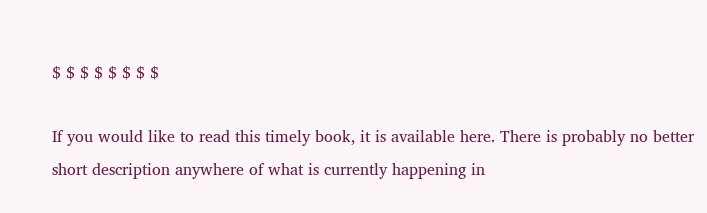$ $ $ $ $ $ $ $

If you would like to read this timely book, it is available here. There is probably no better short description anywhere of what is currently happening in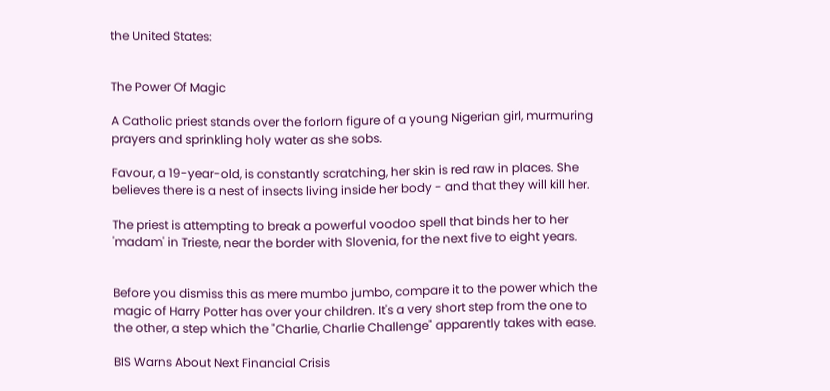the United States:


The Power Of Magic

A Catholic priest stands over the forlorn figure of a young Nigerian girl, murmuring prayers and sprinkling holy water as she sobs.

Favour, a 19-year-old, is constantly scratching, her skin is red raw in places. She believes there is a nest of insects living inside her body - and that they will kill her.

The priest is attempting to break a powerful voodoo spell that binds her to her 'madam' in Trieste, near the border with Slovenia, for the next five to eight years.


Before you dismiss this as mere mumbo jumbo, compare it to the power which the magic of Harry Potter has over your children. It's a very short step from the one to the other, a step which the "Charlie, Charlie Challenge" apparently takes with ease.

BIS Warns About Next Financial Crisis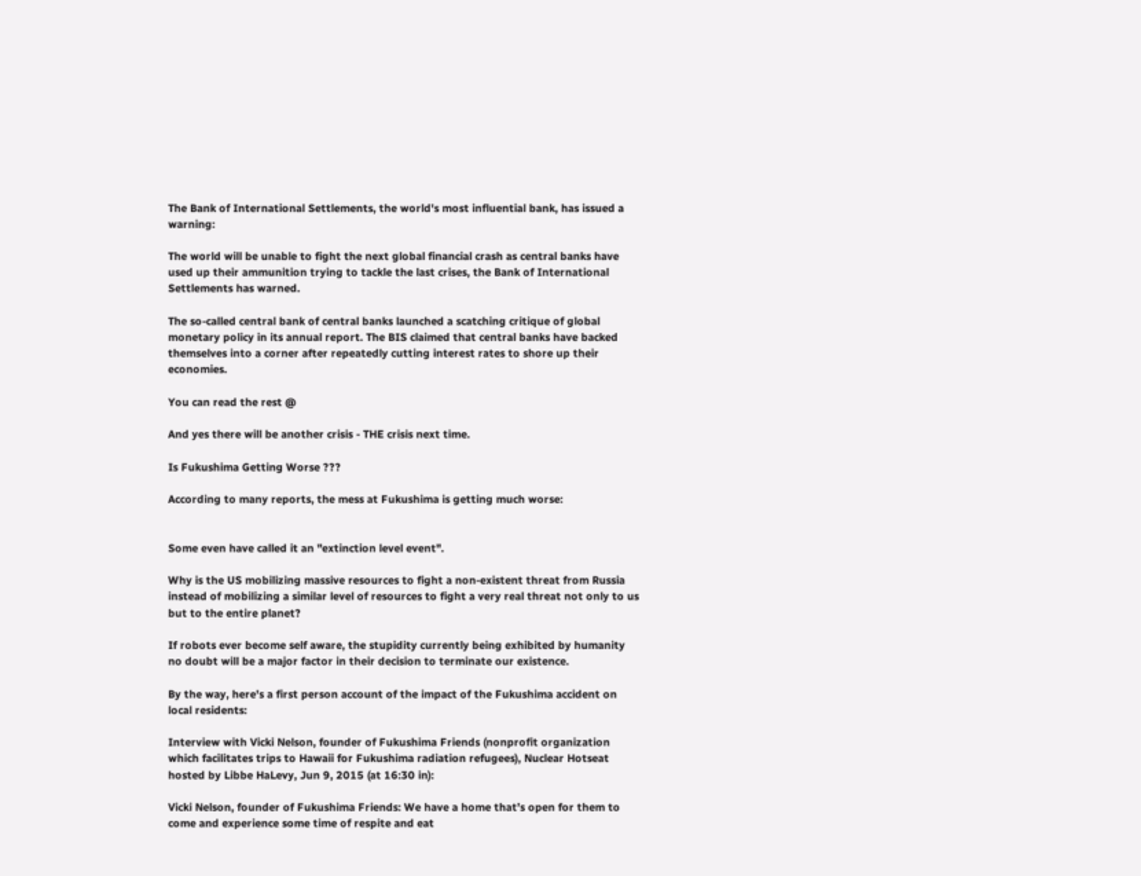The Bank of International Settlements, the world's most influential bank, has issued a warning:

The world will be unable to fight the next global financial crash as central banks have used up their ammunition trying to tackle the last crises, the Bank of International Settlements has warned.

The so-called central bank of central banks launched a scatching critique of global monetary policy in its annual report. The BIS claimed that central banks have backed themselves into a corner after repeatedly cutting interest rates to shore up their economies.

You can read the rest @

And yes there will be another crisis - THE crisis next time.

Is Fukushima Getting Worse ???

According to many reports, the mess at Fukushima is getting much worse:


Some even have called it an "extinction level event".

Why is the US mobilizing massive resources to fight a non-existent threat from Russia instead of mobilizing a similar level of resources to fight a very real threat not only to us but to the entire planet?

If robots ever become self aware, the stupidity currently being exhibited by humanity no doubt will be a major factor in their decision to terminate our existence.

By the way, here's a first person account of the impact of the Fukushima accident on local residents:

Interview with Vicki Nelson, founder of Fukushima Friends (nonprofit organization which facilitates trips to Hawaii for Fukushima radiation refugees), Nuclear Hotseat hosted by Libbe HaLevy, Jun 9, 2015 (at 16:30 in):

Vicki Nelson, founder of Fukushima Friends: We have a home that’s open for them to come and experience some time of respite and eat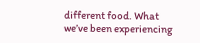different food. What we’ve been experiencing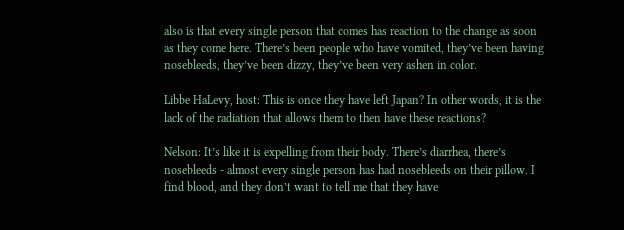also is that every single person that comes has reaction to the change as soon as they come here. There’s been people who have vomited, they’ve been having nosebleeds, they’ve been dizzy, they’ve been very ashen in color.

Libbe HaLevy, host: This is once they have left Japan? In other words, it is the lack of the radiation that allows them to then have these reactions?

Nelson: It’s like it is expelling from their body. There’s diarrhea, there’s nosebleeds - almost every single person has had nosebleeds on their pillow. I find blood, and they don’t want to tell me that they have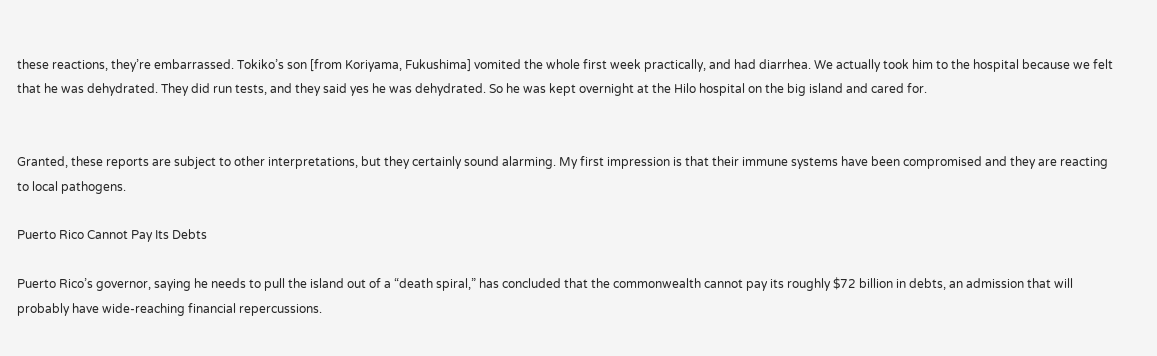these reactions, they’re embarrassed. Tokiko’s son [from Koriyama, Fukushima] vomited the whole first week practically, and had diarrhea. We actually took him to the hospital because we felt that he was dehydrated. They did run tests, and they said yes he was dehydrated. So he was kept overnight at the Hilo hospital on the big island and cared for.


Granted, these reports are subject to other interpretations, but they certainly sound alarming. My first impression is that their immune systems have been compromised and they are reacting to local pathogens.

Puerto Rico Cannot Pay Its Debts

Puerto Rico’s governor, saying he needs to pull the island out of a “death spiral,” has concluded that the commonwealth cannot pay its roughly $72 billion in debts, an admission that will probably have wide-reaching financial repercussions.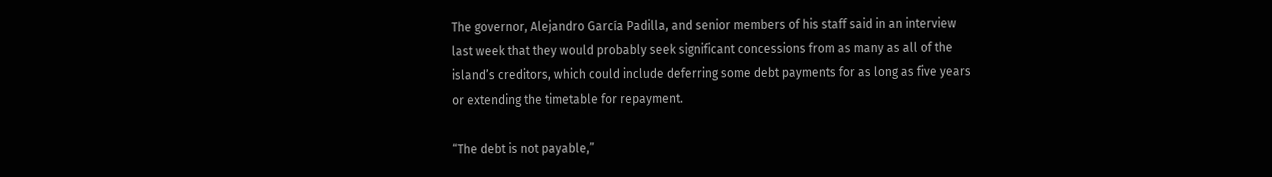The governor, Alejandro García Padilla, and senior members of his staff said in an interview last week that they would probably seek significant concessions from as many as all of the island’s creditors, which could include deferring some debt payments for as long as five years or extending the timetable for repayment.

“The debt is not payable,”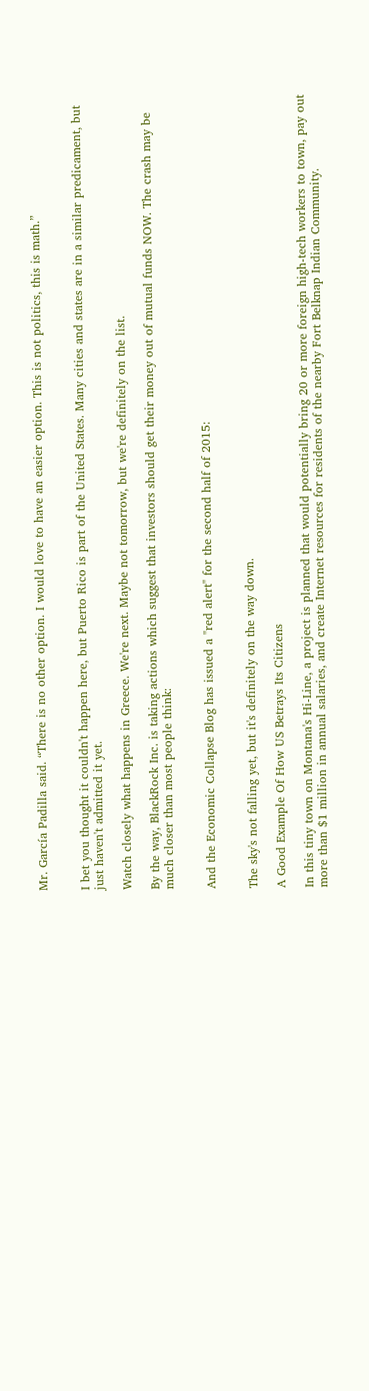Mr. García Padilla said. “There is no other option. I would love to have an easier option. This is not politics, this is math.”


I bet you thought it couldn't happen here, but Puerto Rico is part of the United States. Many cities and states are in a similar predicament, but just haven't admitted it yet.

Watch closely what happens in Greece. We're next. Maybe not tomorrow, but we're definitely on the list.

By the way, BlackRock Inc. is taking actions which suggest that investors should get their money out of mutual funds NOW. The crash may be much closer than most people think:


And the Economic Collapse Blog has issued a "red alert" for the second half of 2015:


The sky's not falling yet, but it's definitely on the way down.

A Good Example Of How US Betrays Its Citizens

In this tiny town on Montana's Hi-Line, a project is planned that would potentially bring 20 or more foreign high-tech workers to town, pay out more than $1 million in annual salaries, and create Internet resources for residents of the nearby Fort Belknap Indian Community.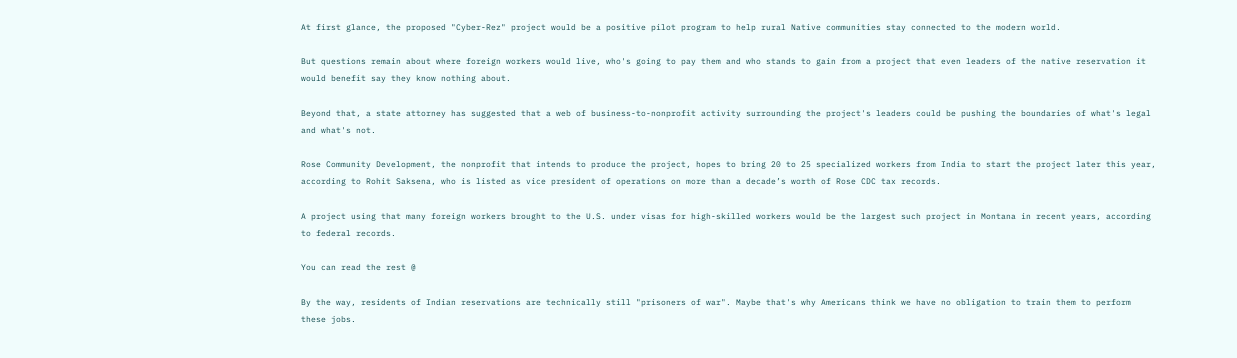At first glance, the proposed "Cyber-Rez" project would be a positive pilot program to help rural Native communities stay connected to the modern world.

But questions remain about where foreign workers would live, who's going to pay them and who stands to gain from a project that even leaders of the native reservation it would benefit say they know nothing about.

Beyond that, a state attorney has suggested that a web of business-to-nonprofit activity surrounding the project's leaders could be pushing the boundaries of what's legal and what's not.

Rose Community Development, the nonprofit that intends to produce the project, hopes to bring 20 to 25 specialized workers from India to start the project later this year, according to Rohit Saksena, who is listed as vice president of operations on more than a decade’s worth of Rose CDC tax records.

A project using that many foreign workers brought to the U.S. under visas for high-skilled workers would be the largest such project in Montana in recent years, according to federal records.

You can read the rest @

By the way, residents of Indian reservations are technically still "prisoners of war". Maybe that's why Americans think we have no obligation to train them to perform these jobs.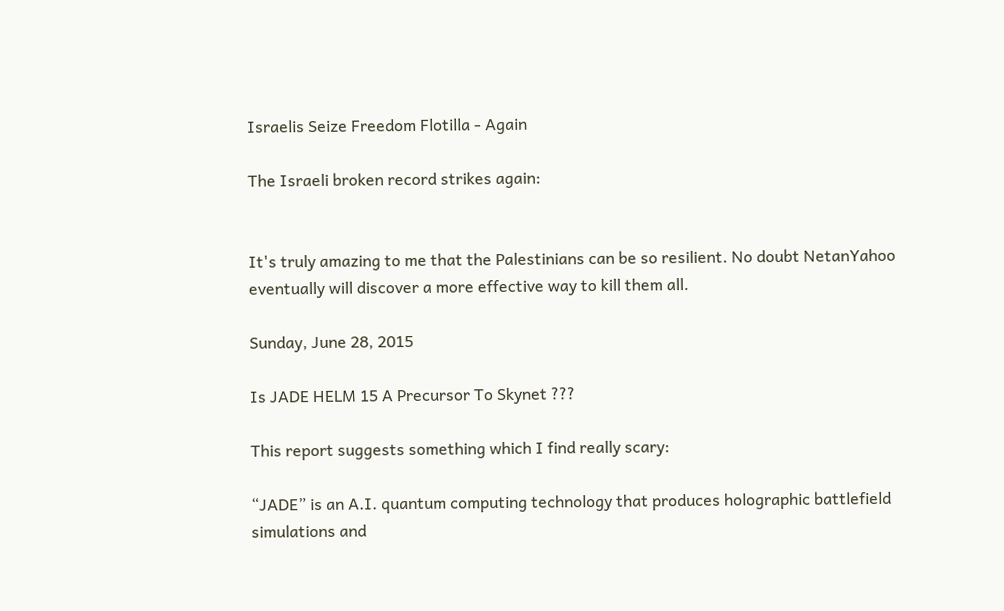Israelis Seize Freedom Flotilla - Again

The Israeli broken record strikes again:


It's truly amazing to me that the Palestinians can be so resilient. No doubt NetanYahoo eventually will discover a more effective way to kill them all.

Sunday, June 28, 2015

Is JADE HELM 15 A Precursor To Skynet ???

This report suggests something which I find really scary:

“JADE” is an A.I. quantum computing technology that produces holographic battlefield simulations and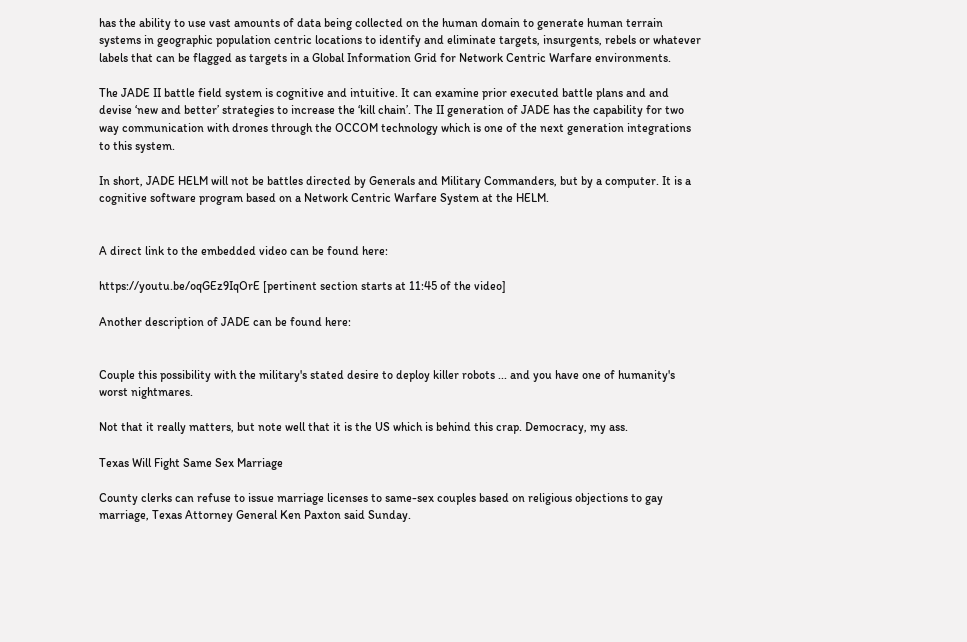has the ability to use vast amounts of data being collected on the human domain to generate human terrain systems in geographic population centric locations to identify and eliminate targets, insurgents, rebels or whatever labels that can be flagged as targets in a Global Information Grid for Network Centric Warfare environments.

The JADE II battle field system is cognitive and intuitive. It can examine prior executed battle plans and and devise ‘new and better’ strategies to increase the ‘kill chain’. The II generation of JADE has the capability for two way communication with drones through the OCCOM technology which is one of the next generation integrations to this system.

In short, JADE HELM will not be battles directed by Generals and Military Commanders, but by a computer. It is a cognitive software program based on a Network Centric Warfare System at the HELM.


A direct link to the embedded video can be found here:

https://youtu.be/oqGEz9IqOrE [pertinent section starts at 11:45 of the video]

Another description of JADE can be found here:


Couple this possibility with the military's stated desire to deploy killer robots ... and you have one of humanity's worst nightmares.

Not that it really matters, but note well that it is the US which is behind this crap. Democracy, my ass.

Texas Will Fight Same Sex Marriage

County clerks can refuse to issue marriage licenses to same-sex couples based on religious objections to gay marriage, Texas Attorney General Ken Paxton said Sunday.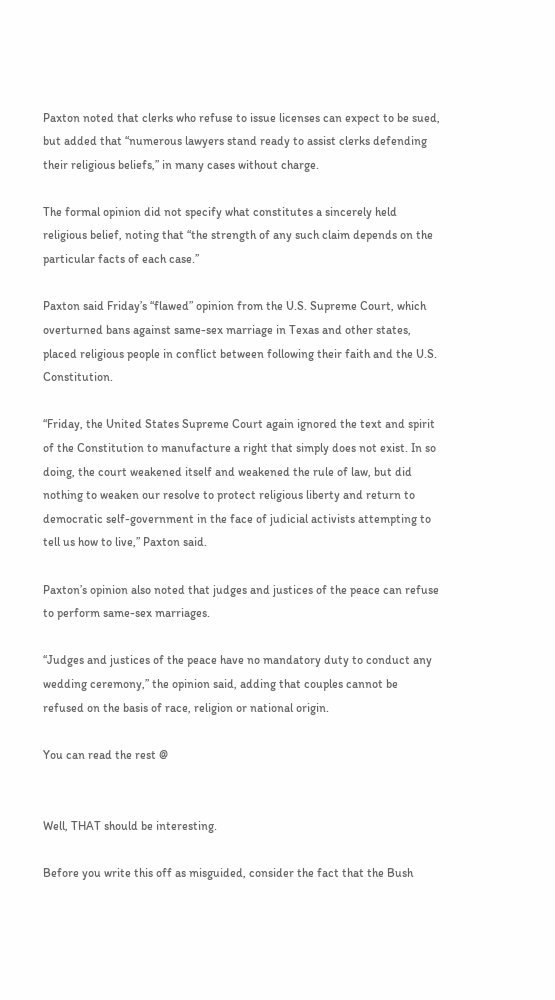Paxton noted that clerks who refuse to issue licenses can expect to be sued, but added that “numerous lawyers stand ready to assist clerks defending their religious beliefs,” in many cases without charge.

The formal opinion did not specify what constitutes a sincerely held religious belief, noting that “the strength of any such claim depends on the particular facts of each case.”

Paxton said Friday’s “flawed” opinion from the U.S. Supreme Court, which overturned bans against same-sex marriage in Texas and other states, placed religious people in conflict between following their faith and the U.S. Constitution.

“Friday, the United States Supreme Court again ignored the text and spirit of the Constitution to manufacture a right that simply does not exist. In so doing, the court weakened itself and weakened the rule of law, but did nothing to weaken our resolve to protect religious liberty and return to democratic self-government in the face of judicial activists attempting to tell us how to live,” Paxton said.

Paxton’s opinion also noted that judges and justices of the peace can refuse to perform same-sex marriages.

“Judges and justices of the peace have no mandatory duty to conduct any wedding ceremony,” the opinion said, adding that couples cannot be refused on the basis of race, religion or national origin.

You can read the rest @


Well, THAT should be interesting.

Before you write this off as misguided, consider the fact that the Bush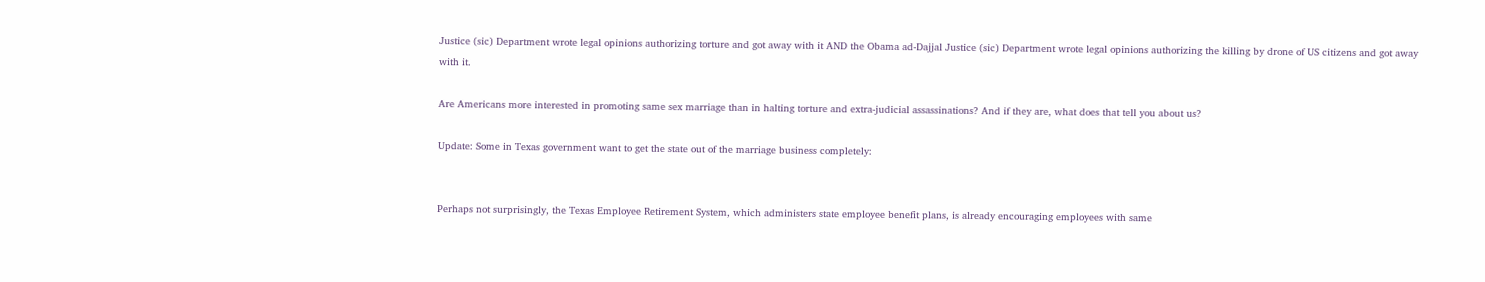Justice (sic) Department wrote legal opinions authorizing torture and got away with it AND the Obama ad-Dajjal Justice (sic) Department wrote legal opinions authorizing the killing by drone of US citizens and got away with it.

Are Americans more interested in promoting same sex marriage than in halting torture and extra-judicial assassinations? And if they are, what does that tell you about us?

Update: Some in Texas government want to get the state out of the marriage business completely:


Perhaps not surprisingly, the Texas Employee Retirement System, which administers state employee benefit plans, is already encouraging employees with same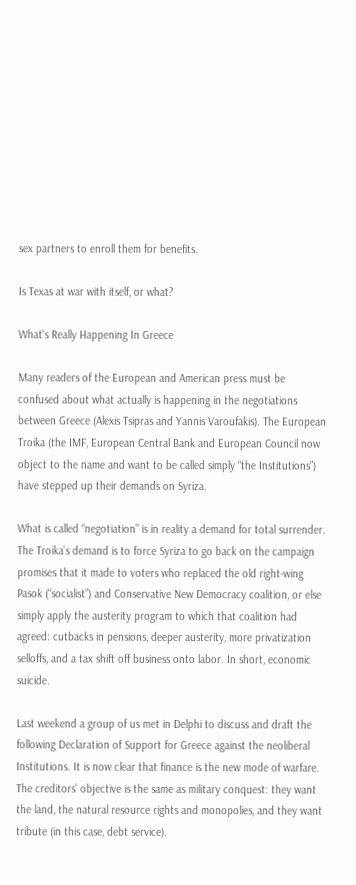sex partners to enroll them for benefits.

Is Texas at war with itself, or what?

What's Really Happening In Greece

Many readers of the European and American press must be confused about what actually is happening in the negotiations between Greece (Alexis Tsipras and Yannis Varoufakis). The European Troika (the IMF, European Central Bank and European Council now object to the name and want to be called simply “the Institutions”) have stepped up their demands on Syriza.

What is called “negotiation” is in reality a demand for total surrender. The Troika’s demand is to force Syriza to go back on the campaign promises that it made to voters who replaced the old right-wing Pasok (“socialist”) and Conservative New Democracy coalition, or else simply apply the austerity program to which that coalition had agreed: cutbacks in pensions, deeper austerity, more privatization selloffs, and a tax shift off business onto labor. In short, economic suicide.

Last weekend a group of us met in Delphi to discuss and draft the following Declaration of Support for Greece against the neoliberal Institutions. It is now clear that finance is the new mode of warfare. The creditors’ objective is the same as military conquest: they want the land, the natural resource rights and monopolies, and they want tribute (in this case, debt service).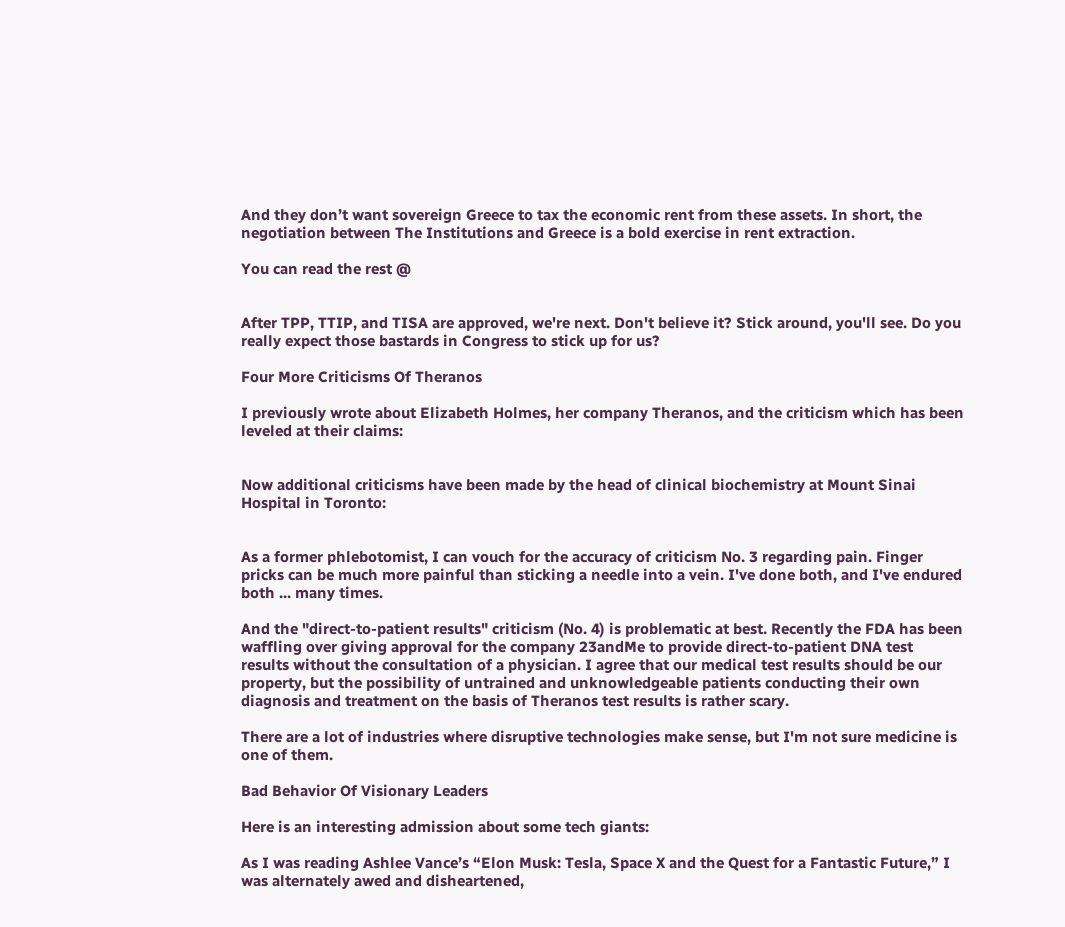And they don’t want sovereign Greece to tax the economic rent from these assets. In short, the negotiation between The Institutions and Greece is a bold exercise in rent extraction.

You can read the rest @


After TPP, TTIP, and TISA are approved, we're next. Don't believe it? Stick around, you'll see. Do you really expect those bastards in Congress to stick up for us?

Four More Criticisms Of Theranos

I previously wrote about Elizabeth Holmes, her company Theranos, and the criticism which has been leveled at their claims:


Now additional criticisms have been made by the head of clinical biochemistry at Mount Sinai Hospital in Toronto:


As a former phlebotomist, I can vouch for the accuracy of criticism No. 3 regarding pain. Finger pricks can be much more painful than sticking a needle into a vein. I've done both, and I've endured both ... many times.

And the "direct-to-patient results" criticism (No. 4) is problematic at best. Recently the FDA has been waffling over giving approval for the company 23andMe to provide direct-to-patient DNA test results without the consultation of a physician. I agree that our medical test results should be our property, but the possibility of untrained and unknowledgeable patients conducting their own diagnosis and treatment on the basis of Theranos test results is rather scary.

There are a lot of industries where disruptive technologies make sense, but I'm not sure medicine is one of them.

Bad Behavior Of Visionary Leaders

Here is an interesting admission about some tech giants:

As I was reading Ashlee Vance’s “Elon Musk: Tesla, Space X and the Quest for a Fantastic Future,” I was alternately awed and disheartened,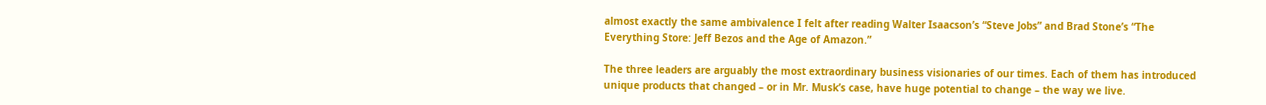almost exactly the same ambivalence I felt after reading Walter Isaacson’s “Steve Jobs” and Brad Stone’s “The Everything Store: Jeff Bezos and the Age of Amazon.”

The three leaders are arguably the most extraordinary business visionaries of our times. Each of them has introduced unique products that changed – or in Mr. Musk’s case, have huge potential to change – the way we live.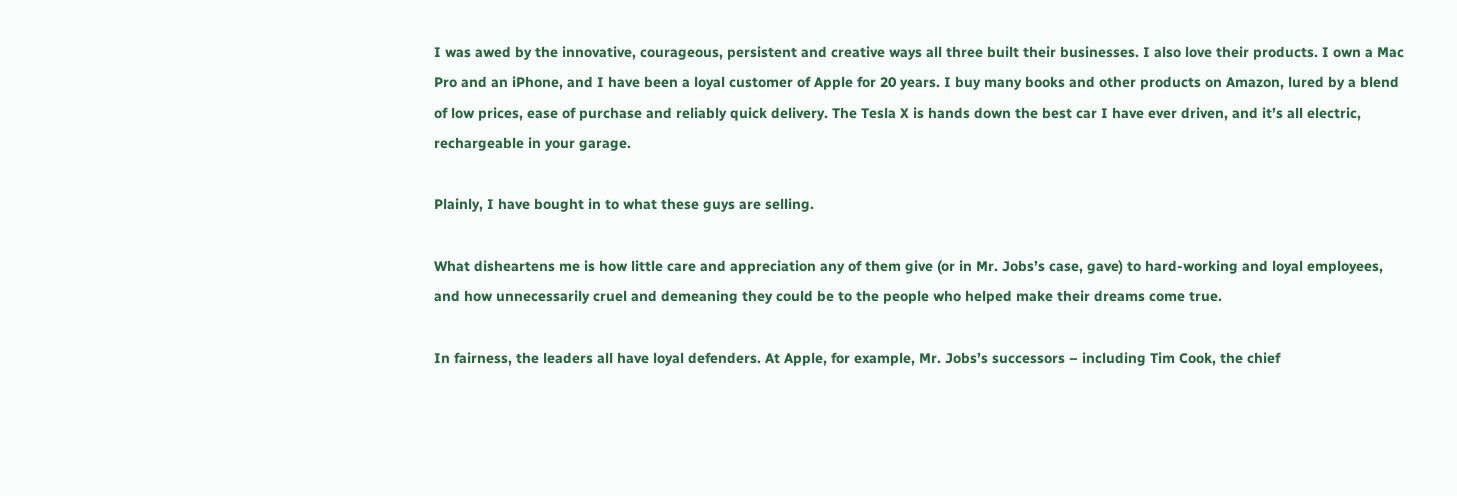I was awed by the innovative, courageous, persistent and creative ways all three built their businesses. I also love their products. I own a Mac Pro and an iPhone, and I have been a loyal customer of Apple for 20 years. I buy many books and other products on Amazon, lured by a blend of low prices, ease of purchase and reliably quick delivery. The Tesla X is hands down the best car I have ever driven, and it’s all electric, rechargeable in your garage.

Plainly, I have bought in to what these guys are selling.

What disheartens me is how little care and appreciation any of them give (or in Mr. Jobs’s case, gave) to hard-working and loyal employees, and how unnecessarily cruel and demeaning they could be to the people who helped make their dreams come true.

In fairness, the leaders all have loyal defenders. At Apple, for example, Mr. Jobs’s successors – including Tim Cook, the chief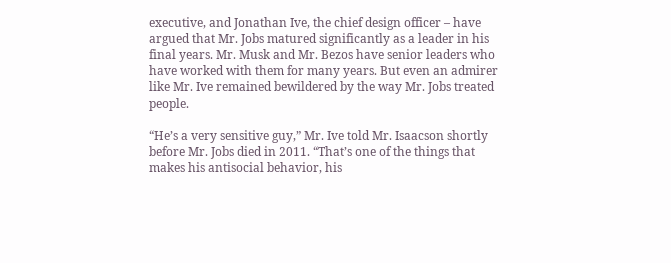executive, and Jonathan Ive, the chief design officer – have argued that Mr. Jobs matured significantly as a leader in his final years. Mr. Musk and Mr. Bezos have senior leaders who have worked with them for many years. But even an admirer like Mr. Ive remained bewildered by the way Mr. Jobs treated people.

“He’s a very sensitive guy,” Mr. Ive told Mr. Isaacson shortly before Mr. Jobs died in 2011. “That’s one of the things that makes his antisocial behavior, his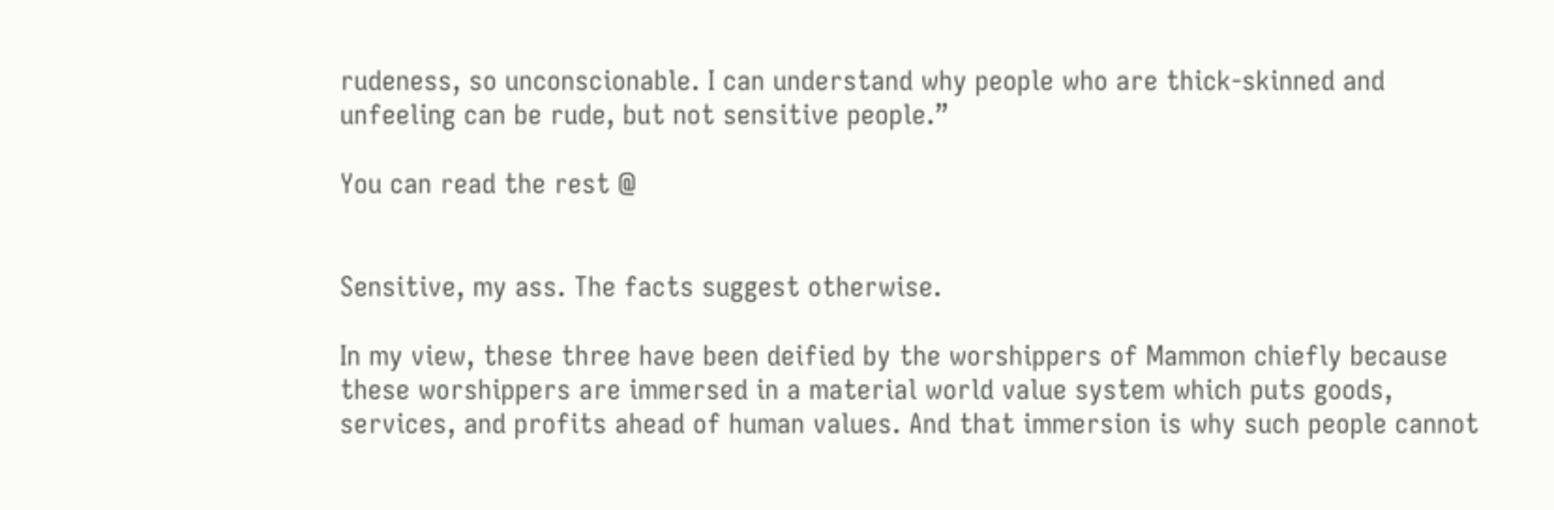rudeness, so unconscionable. I can understand why people who are thick-skinned and unfeeling can be rude, but not sensitive people.”

You can read the rest @


Sensitive, my ass. The facts suggest otherwise.

In my view, these three have been deified by the worshippers of Mammon chiefly because these worshippers are immersed in a material world value system which puts goods, services, and profits ahead of human values. And that immersion is why such people cannot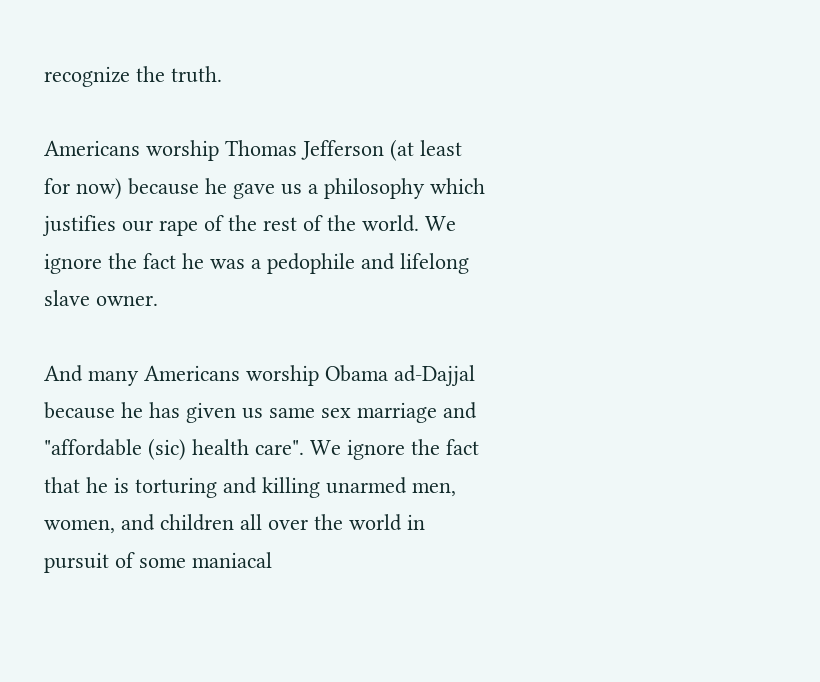recognize the truth.

Americans worship Thomas Jefferson (at least for now) because he gave us a philosophy which justifies our rape of the rest of the world. We ignore the fact he was a pedophile and lifelong slave owner.

And many Americans worship Obama ad-Dajjal because he has given us same sex marriage and "affordable (sic) health care". We ignore the fact that he is torturing and killing unarmed men, women, and children all over the world in pursuit of some maniacal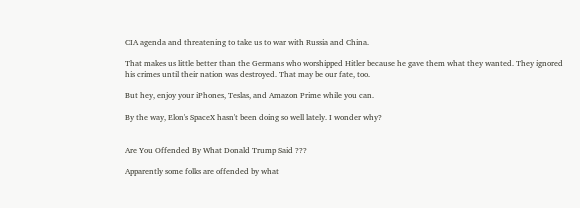CIA agenda and threatening to take us to war with Russia and China.

That makes us little better than the Germans who worshipped Hitler because he gave them what they wanted. They ignored his crimes until their nation was destroyed. That may be our fate, too.

But hey, enjoy your iPhones, Teslas, and Amazon Prime while you can.

By the way, Elon's SpaceX hasn't been doing so well lately. I wonder why?


Are You Offended By What Donald Trump Said ???

Apparently some folks are offended by what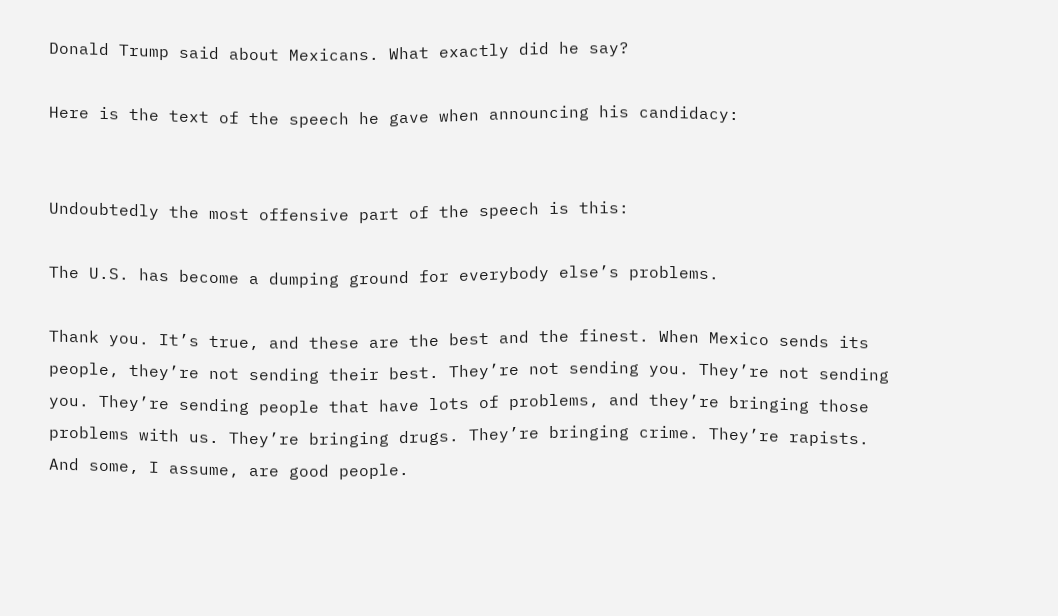Donald Trump said about Mexicans. What exactly did he say?

Here is the text of the speech he gave when announcing his candidacy:


Undoubtedly the most offensive part of the speech is this:

The U.S. has become a dumping ground for everybody else’s problems.

Thank you. It’s true, and these are the best and the finest. When Mexico sends its people, they’re not sending their best. They’re not sending you. They’re not sending you. They’re sending people that have lots of problems, and they’re bringing those problems with us. They’re bringing drugs. They’re bringing crime. They’re rapists. And some, I assume, are good people.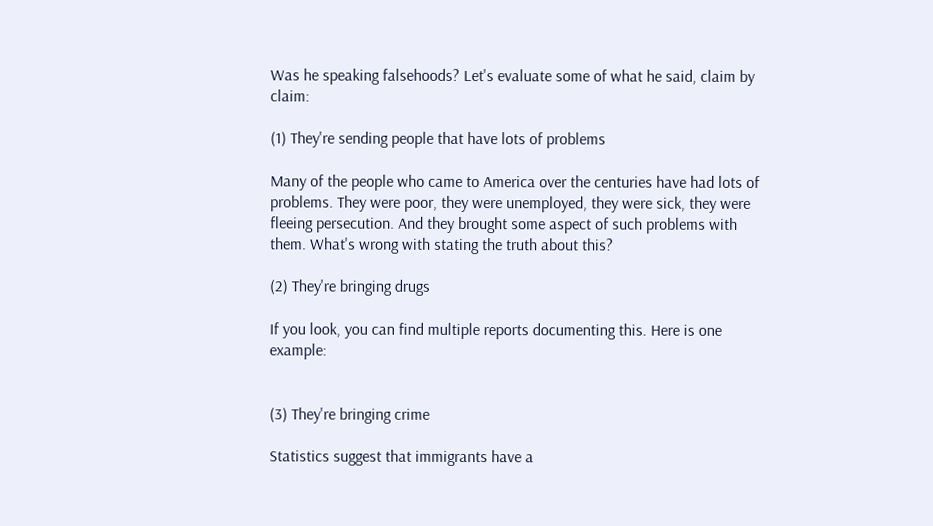Was he speaking falsehoods? Let's evaluate some of what he said, claim by claim:

(1) They're sending people that have lots of problems

Many of the people who came to America over the centuries have had lots of problems. They were poor, they were unemployed, they were sick, they were fleeing persecution. And they brought some aspect of such problems with them. What's wrong with stating the truth about this?

(2) They're bringing drugs

If you look, you can find multiple reports documenting this. Here is one example:


(3) They're bringing crime

Statistics suggest that immigrants have a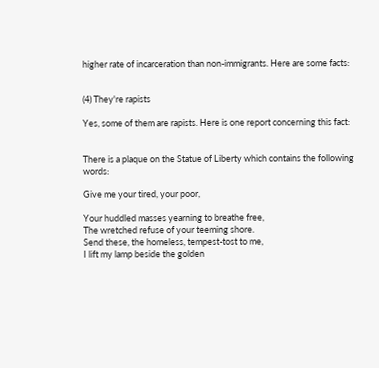higher rate of incarceration than non-immigrants. Here are some facts:


(4) They're rapists

Yes, some of them are rapists. Here is one report concerning this fact:


There is a plaque on the Statue of Liberty which contains the following words:

Give me your tired, your poor,

Your huddled masses yearning to breathe free,
The wretched refuse of your teeming shore.
Send these, the homeless, tempest-tost to me,
I lift my lamp beside the golden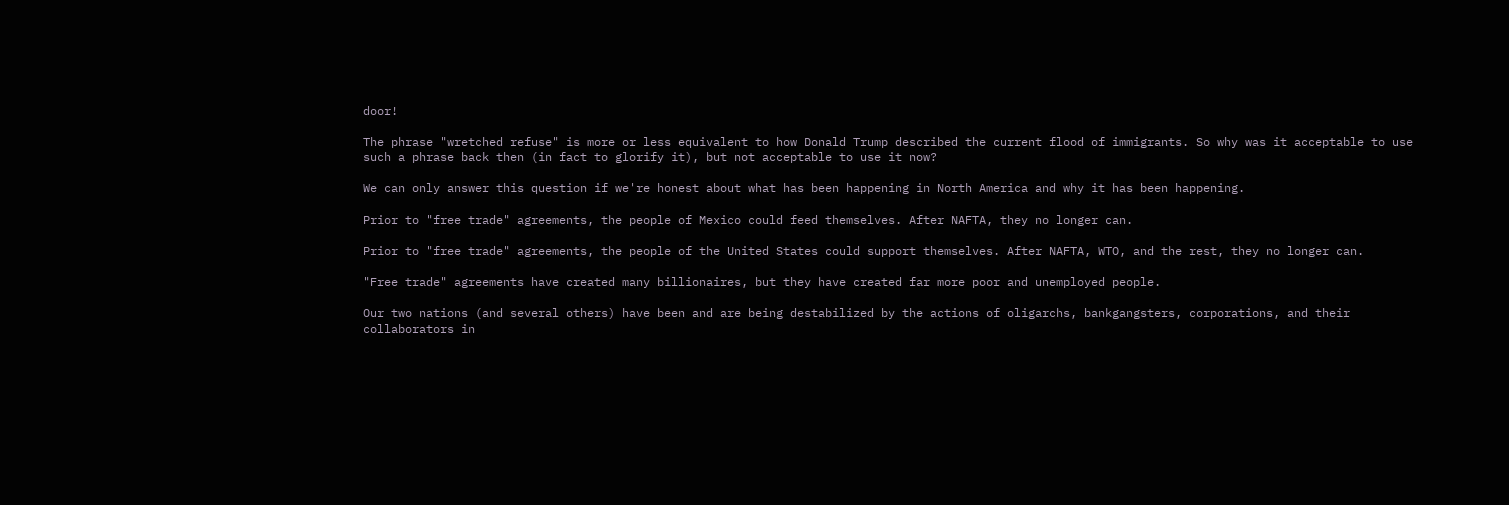door!

The phrase "wretched refuse" is more or less equivalent to how Donald Trump described the current flood of immigrants. So why was it acceptable to use such a phrase back then (in fact to glorify it), but not acceptable to use it now?

We can only answer this question if we're honest about what has been happening in North America and why it has been happening.

Prior to "free trade" agreements, the people of Mexico could feed themselves. After NAFTA, they no longer can.

Prior to "free trade" agreements, the people of the United States could support themselves. After NAFTA, WTO, and the rest, they no longer can.

"Free trade" agreements have created many billionaires, but they have created far more poor and unemployed people.

Our two nations (and several others) have been and are being destabilized by the actions of oligarchs, bankgangsters, corporations, and their collaborators in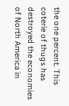the one percent. This coterie of thugs has destroyed the economies of North America in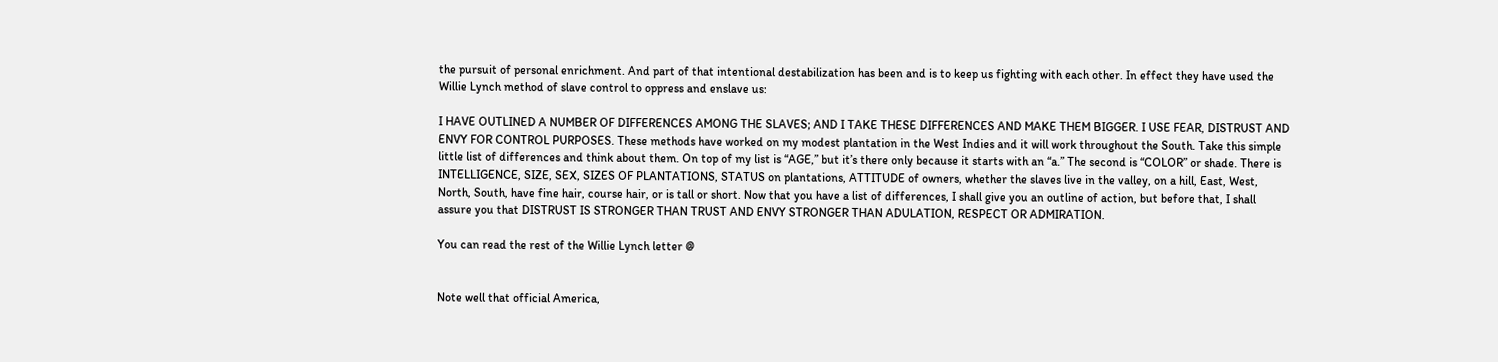the pursuit of personal enrichment. And part of that intentional destabilization has been and is to keep us fighting with each other. In effect they have used the Willie Lynch method of slave control to oppress and enslave us:

I HAVE OUTLINED A NUMBER OF DIFFERENCES AMONG THE SLAVES; AND I TAKE THESE DIFFERENCES AND MAKE THEM BIGGER. I USE FEAR, DISTRUST AND ENVY FOR CONTROL PURPOSES. These methods have worked on my modest plantation in the West Indies and it will work throughout the South. Take this simple little list of differences and think about them. On top of my list is “AGE,” but it’s there only because it starts with an “a.” The second is “COLOR” or shade. There is INTELLIGENCE, SIZE, SEX, SIZES OF PLANTATIONS, STATUS on plantations, ATTITUDE of owners, whether the slaves live in the valley, on a hill, East, West, North, South, have fine hair, course hair, or is tall or short. Now that you have a list of differences, I shall give you an outline of action, but before that, I shall assure you that DISTRUST IS STRONGER THAN TRUST AND ENVY STRONGER THAN ADULATION, RESPECT OR ADMIRATION.

You can read the rest of the Willie Lynch letter @


Note well that official America,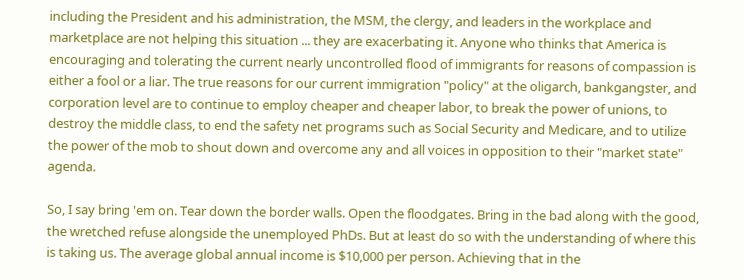including the President and his administration, the MSM, the clergy, and leaders in the workplace and marketplace are not helping this situation ... they are exacerbating it. Anyone who thinks that America is encouraging and tolerating the current nearly uncontrolled flood of immigrants for reasons of compassion is either a fool or a liar. The true reasons for our current immigration "policy" at the oligarch, bankgangster, and corporation level are to continue to employ cheaper and cheaper labor, to break the power of unions, to destroy the middle class, to end the safety net programs such as Social Security and Medicare, and to utilize the power of the mob to shout down and overcome any and all voices in opposition to their "market state" agenda.

So, I say bring 'em on. Tear down the border walls. Open the floodgates. Bring in the bad along with the good, the wretched refuse alongside the unemployed PhDs. But at least do so with the understanding of where this is taking us. The average global annual income is $10,000 per person. Achieving that in the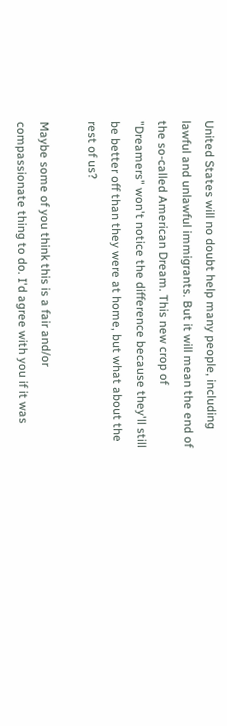United States will no doubt help many people, including lawful and unlawful immigrants. But it will mean the end of the so-called American Dream. This new crop of "Dreamers" won't notice the difference because they'll still be better off than they were at home, but what about the rest of us?

Maybe some of you think this is a fair and/or compassionate thing to do. I'd agree with you if it was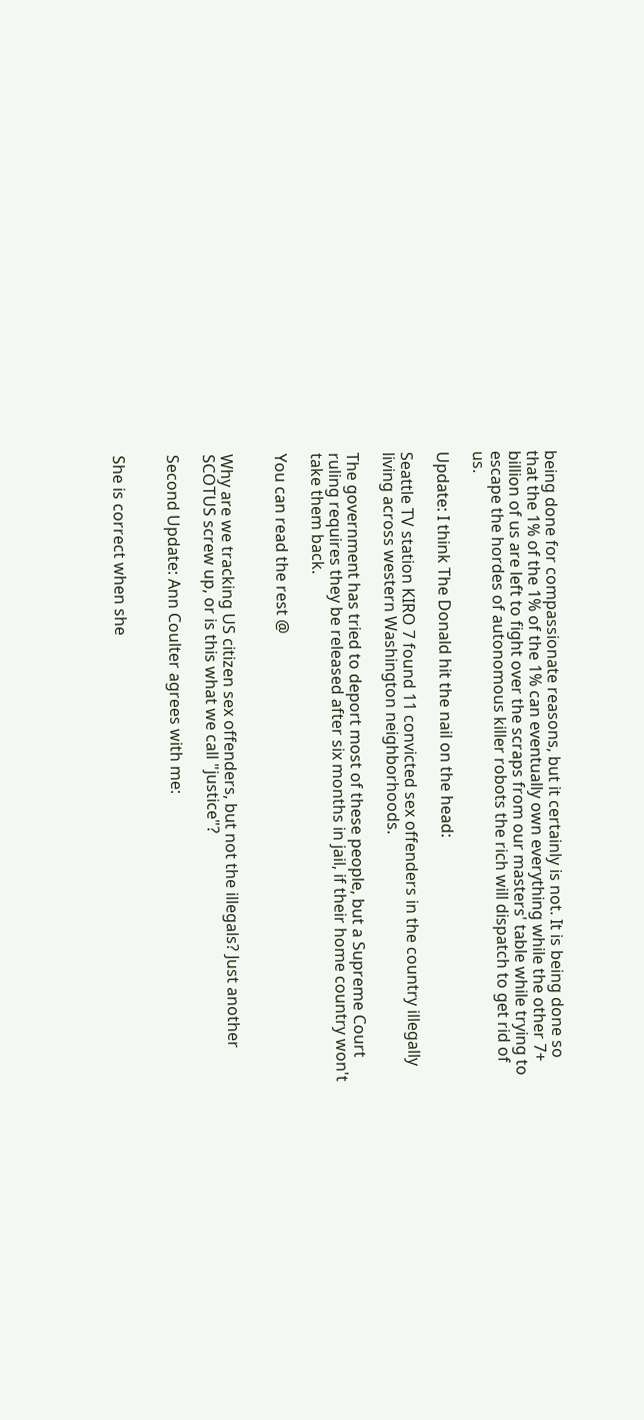being done for compassionate reasons, but it certainly is not. It is being done so that the 1% of the 1% of the 1% can eventually own everything while the other 7+ billion of us are left to fight over the scraps from our masters' table while trying to escape the hordes of autonomous killer robots the rich will dispatch to get rid of us.

Update: I think The Donald hit the nail on the head:

Seattle TV station KIRO 7 found 11 convicted sex offenders in the country illegally living across western Washington neighborhoods.

The government has tried to deport most of these people, but a Supreme Court ruling requires they be released after six months in jail, if their home country won't take them back.

You can read the rest @


Why are we tracking US citizen sex offenders, but not the illegals? Just another SCOTUS screw up, or is this what we call "justice"?

Second Update: Ann Coulter agrees with me:


She is correct when she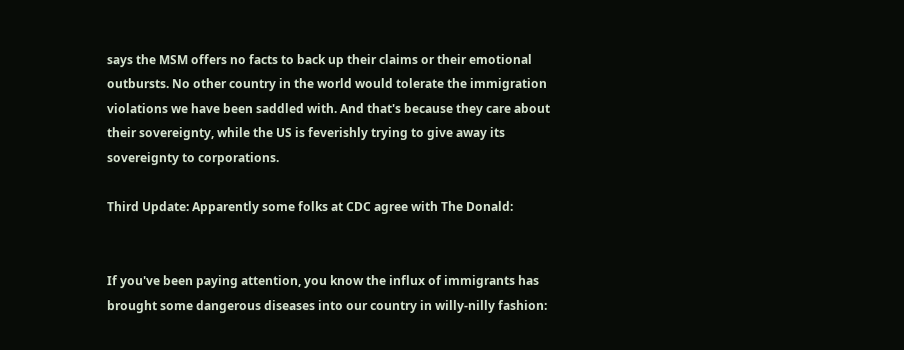says the MSM offers no facts to back up their claims or their emotional outbursts. No other country in the world would tolerate the immigration violations we have been saddled with. And that's because they care about their sovereignty, while the US is feverishly trying to give away its sovereignty to corporations.

Third Update: Apparently some folks at CDC agree with The Donald:


If you've been paying attention, you know the influx of immigrants has brought some dangerous diseases into our country in willy-nilly fashion: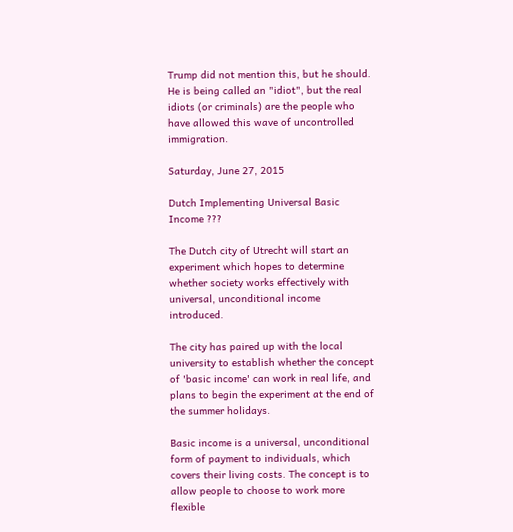Trump did not mention this, but he should. He is being called an "idiot", but the real idiots (or criminals) are the people who have allowed this wave of uncontrolled immigration.

Saturday, June 27, 2015

Dutch Implementing Universal Basic Income ???

The Dutch city of Utrecht will start an experiment which hopes to determine whether society works effectively with universal, unconditional income introduced.

The city has paired up with the local university to establish whether the concept of 'basic income' can work in real life, and plans to begin the experiment at the end of the summer holidays.

Basic income is a universal, unconditional form of payment to individuals, which covers their living costs. The concept is to allow people to choose to work more flexible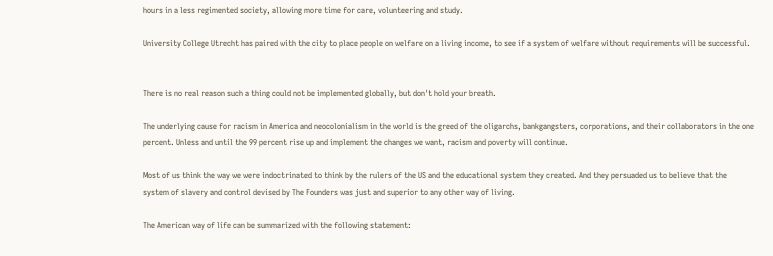hours in a less regimented society, allowing more time for care, volunteering and study.

University College Utrecht has paired with the city to place people on welfare on a living income, to see if a system of welfare without requirements will be successful.


There is no real reason such a thing could not be implemented globally, but don't hold your breath.

The underlying cause for racism in America and neocolonialism in the world is the greed of the oligarchs, bankgangsters, corporations, and their collaborators in the one percent. Unless and until the 99 percent rise up and implement the changes we want, racism and poverty will continue.

Most of us think the way we were indoctrinated to think by the rulers of the US and the educational system they created. And they persuaded us to believe that the system of slavery and control devised by The Founders was just and superior to any other way of living.

The American way of life can be summarized with the following statement: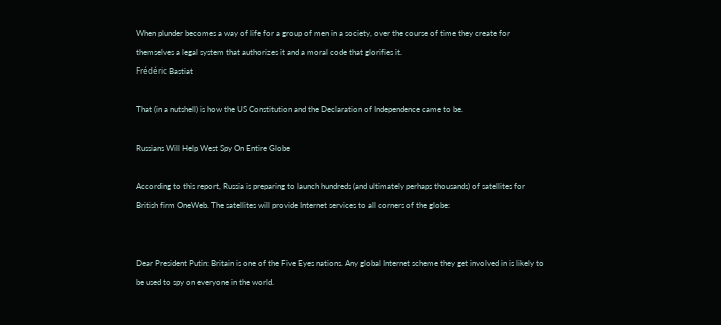When plunder becomes a way of life for a group of men in a society, over the course of time they create for themselves a legal system that authorizes it and a moral code that glorifies it.
Frédéric Bastiat

That (in a nutshell) is how the US Constitution and the Declaration of Independence came to be.

Russians Will Help West Spy On Entire Globe

According to this report, Russia is preparing to launch hundreds (and ultimately perhaps thousands) of satellites for British firm OneWeb. The satellites will provide Internet services to all corners of the globe:


Dear President Putin: Britain is one of the Five Eyes nations. Any global Internet scheme they get involved in is likely to be used to spy on everyone in the world.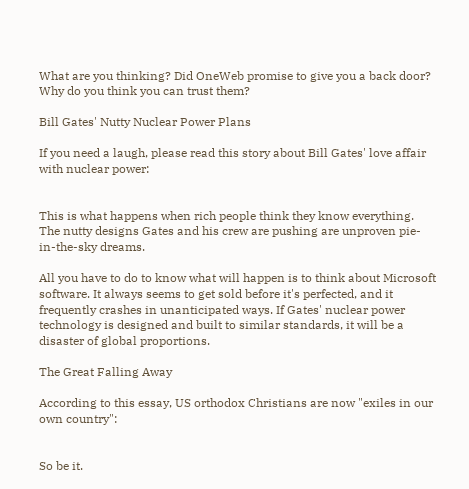What are you thinking? Did OneWeb promise to give you a back door? Why do you think you can trust them?

Bill Gates' Nutty Nuclear Power Plans

If you need a laugh, please read this story about Bill Gates' love affair with nuclear power:


This is what happens when rich people think they know everything. The nutty designs Gates and his crew are pushing are unproven pie-in-the-sky dreams.

All you have to do to know what will happen is to think about Microsoft software. It always seems to get sold before it's perfected, and it frequently crashes in unanticipated ways. If Gates' nuclear power technology is designed and built to similar standards, it will be a disaster of global proportions.

The Great Falling Away

According to this essay, US orthodox Christians are now "exiles in our own country":


So be it.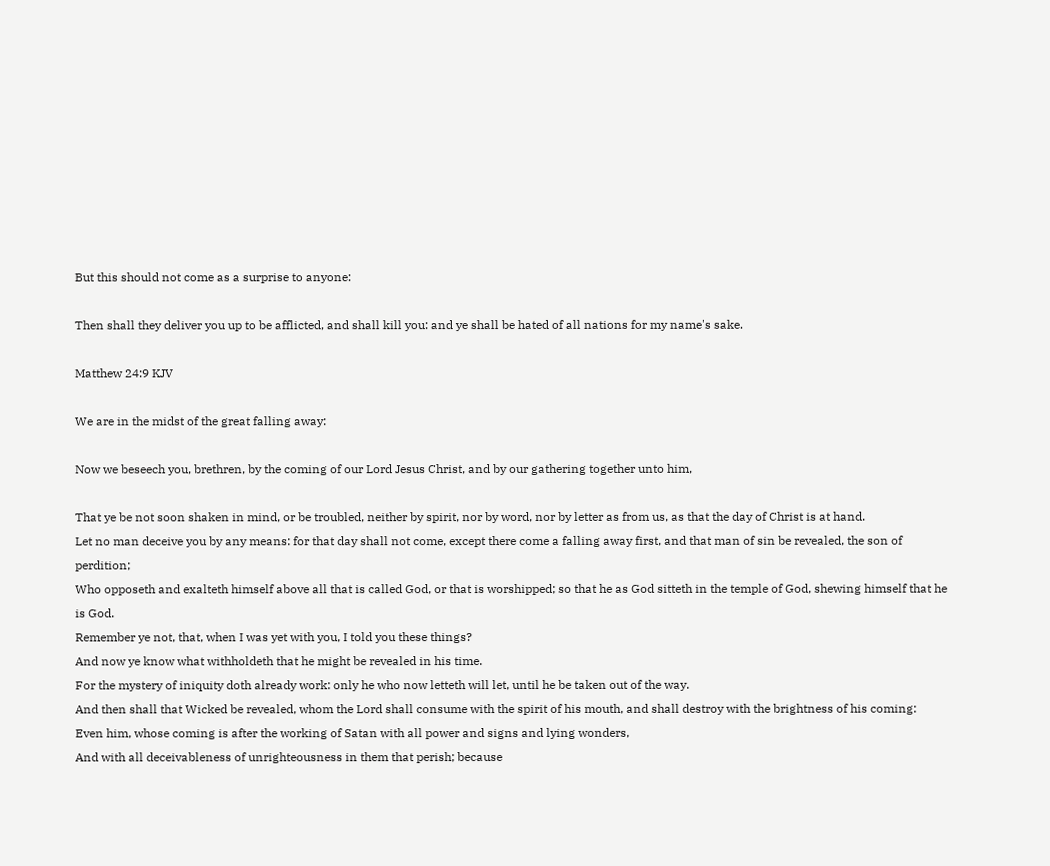But this should not come as a surprise to anyone:

Then shall they deliver you up to be afflicted, and shall kill you: and ye shall be hated of all nations for my name's sake.

Matthew 24:9 KJV

We are in the midst of the great falling away:

Now we beseech you, brethren, by the coming of our Lord Jesus Christ, and by our gathering together unto him,

That ye be not soon shaken in mind, or be troubled, neither by spirit, nor by word, nor by letter as from us, as that the day of Christ is at hand.
Let no man deceive you by any means: for that day shall not come, except there come a falling away first, and that man of sin be revealed, the son of perdition;
Who opposeth and exalteth himself above all that is called God, or that is worshipped; so that he as God sitteth in the temple of God, shewing himself that he is God.
Remember ye not, that, when I was yet with you, I told you these things?
And now ye know what withholdeth that he might be revealed in his time.
For the mystery of iniquity doth already work: only he who now letteth will let, until he be taken out of the way.
And then shall that Wicked be revealed, whom the Lord shall consume with the spirit of his mouth, and shall destroy with the brightness of his coming:
Even him, whose coming is after the working of Satan with all power and signs and lying wonders,
And with all deceivableness of unrighteousness in them that perish; because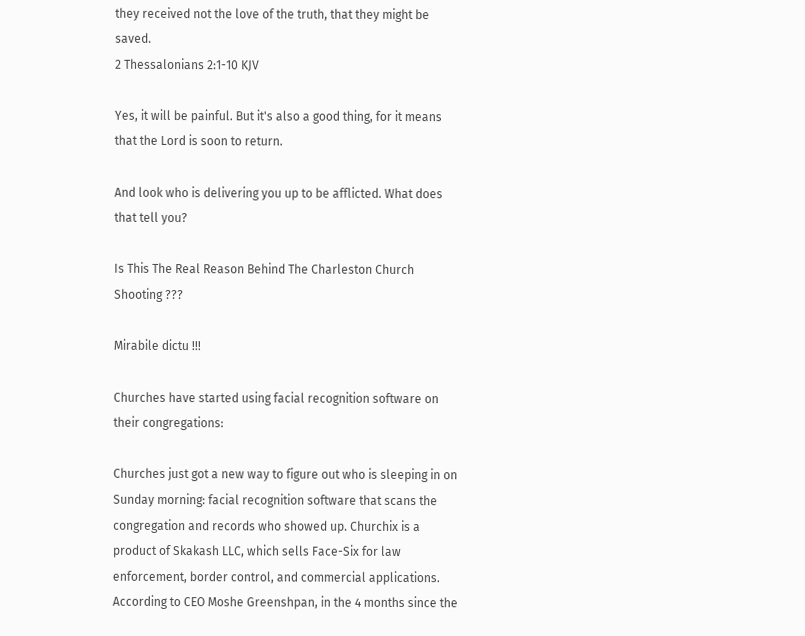they received not the love of the truth, that they might be saved.
2 Thessalonians 2:1-10 KJV

Yes, it will be painful. But it's also a good thing, for it means that the Lord is soon to return.

And look who is delivering you up to be afflicted. What does that tell you?

Is This The Real Reason Behind The Charleston Church Shooting ???

Mirabile dictu !!!

Churches have started using facial recognition software on their congregations:

Churches just got a new way to figure out who is sleeping in on Sunday morning: facial recognition software that scans the congregation and records who showed up. Churchix is a product of Skakash LLC, which sells Face-Six for law enforcement, border control, and commercial applications. According to CEO Moshe Greenshpan, in the 4 months since the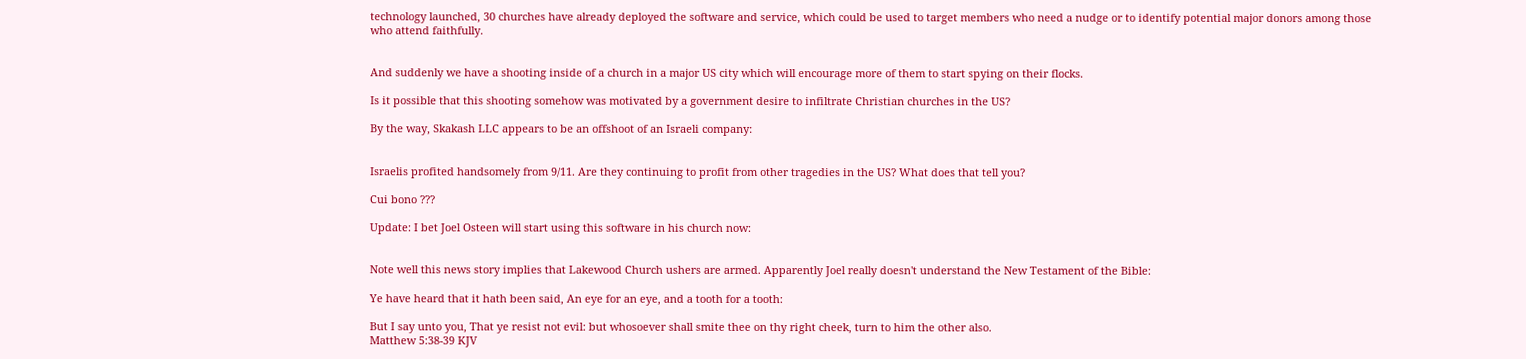technology launched, 30 churches have already deployed the software and service, which could be used to target members who need a nudge or to identify potential major donors among those who attend faithfully.


And suddenly we have a shooting inside of a church in a major US city which will encourage more of them to start spying on their flocks.

Is it possible that this shooting somehow was motivated by a government desire to infiltrate Christian churches in the US?

By the way, Skakash LLC appears to be an offshoot of an Israeli company:


Israelis profited handsomely from 9/11. Are they continuing to profit from other tragedies in the US? What does that tell you?

Cui bono ???

Update: I bet Joel Osteen will start using this software in his church now:


Note well this news story implies that Lakewood Church ushers are armed. Apparently Joel really doesn't understand the New Testament of the Bible:

Ye have heard that it hath been said, An eye for an eye, and a tooth for a tooth:

But I say unto you, That ye resist not evil: but whosoever shall smite thee on thy right cheek, turn to him the other also.
Matthew 5:38-39 KJV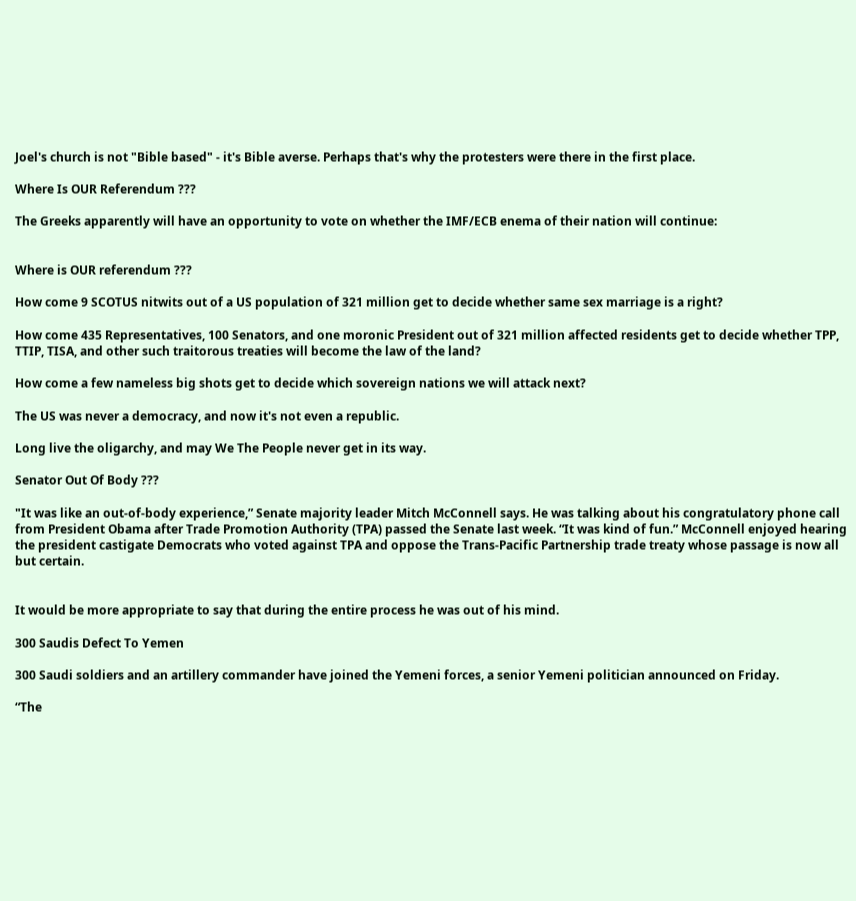Joel's church is not "Bible based" - it's Bible averse. Perhaps that's why the protesters were there in the first place.

Where Is OUR Referendum ???

The Greeks apparently will have an opportunity to vote on whether the IMF/ECB enema of their nation will continue:


Where is OUR referendum ???

How come 9 SCOTUS nitwits out of a US population of 321 million get to decide whether same sex marriage is a right?

How come 435 Representatives, 100 Senators, and one moronic President out of 321 million affected residents get to decide whether TPP, TTIP, TISA, and other such traitorous treaties will become the law of the land?

How come a few nameless big shots get to decide which sovereign nations we will attack next?

The US was never a democracy, and now it's not even a republic.

Long live the oligarchy, and may We The People never get in its way.

Senator Out Of Body ???

"It was like an out-of-body experience,” Senate majority leader Mitch McConnell says. He was talking about his congratulatory phone call from President Obama after Trade Promotion Authority (TPA) passed the Senate last week. “It was kind of fun.” McConnell enjoyed hearing the president castigate Democrats who voted against TPA and oppose the Trans-Pacific Partnership trade treaty whose passage is now all but certain.


It would be more appropriate to say that during the entire process he was out of his mind.

300 Saudis Defect To Yemen

300 Saudi soldiers and an artillery commander have joined the Yemeni forces, a senior Yemeni politician announced on Friday.

“The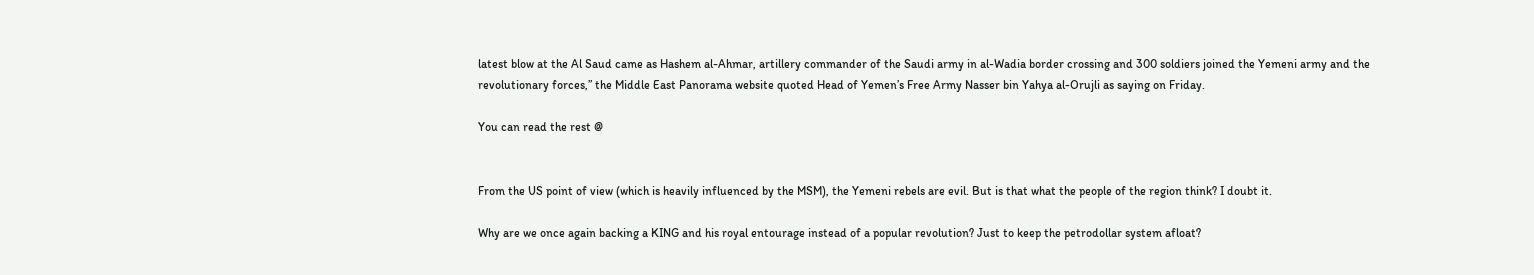latest blow at the Al Saud came as Hashem al-Ahmar, artillery commander of the Saudi army in al-Wadia border crossing and 300 soldiers joined the Yemeni army and the revolutionary forces,” the Middle East Panorama website quoted Head of Yemen’s Free Army Nasser bin Yahya al-Orujli as saying on Friday.

You can read the rest @


From the US point of view (which is heavily influenced by the MSM), the Yemeni rebels are evil. But is that what the people of the region think? I doubt it.

Why are we once again backing a KING and his royal entourage instead of a popular revolution? Just to keep the petrodollar system afloat?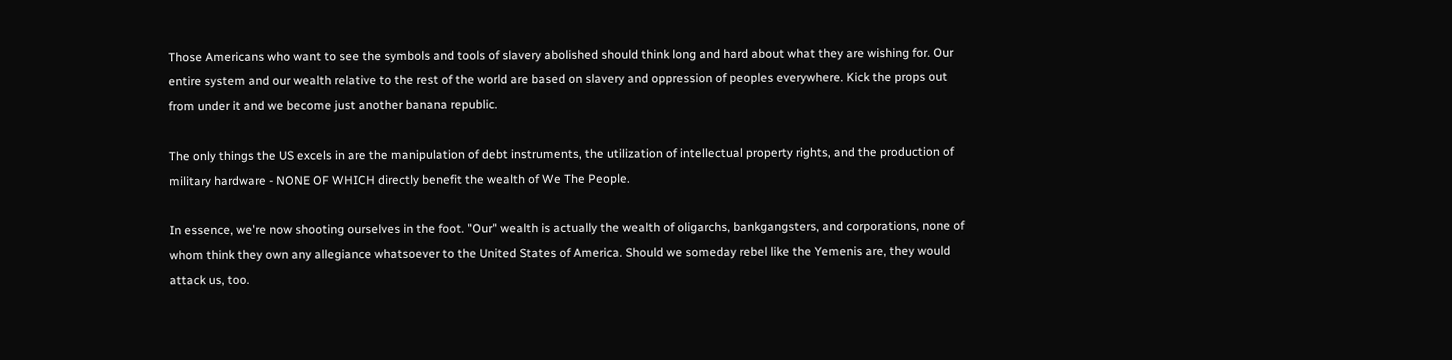Those Americans who want to see the symbols and tools of slavery abolished should think long and hard about what they are wishing for. Our entire system and our wealth relative to the rest of the world are based on slavery and oppression of peoples everywhere. Kick the props out from under it and we become just another banana republic.

The only things the US excels in are the manipulation of debt instruments, the utilization of intellectual property rights, and the production of military hardware - NONE OF WHICH directly benefit the wealth of We The People.

In essence, we're now shooting ourselves in the foot. "Our" wealth is actually the wealth of oligarchs, bankgangsters, and corporations, none of whom think they own any allegiance whatsoever to the United States of America. Should we someday rebel like the Yemenis are, they would attack us, too.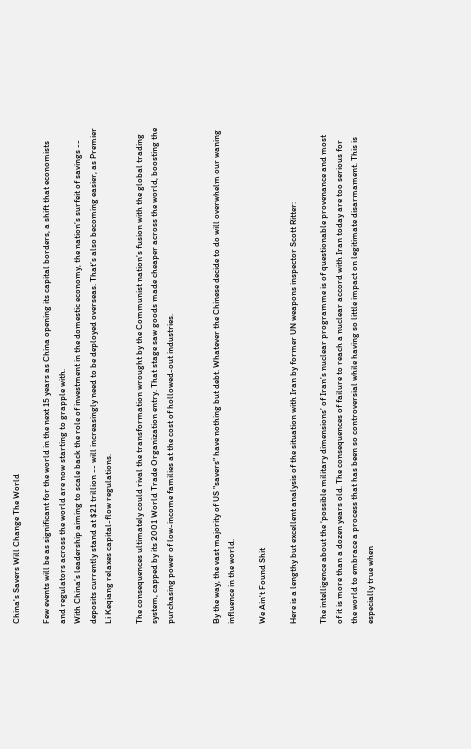China's Savers Will Change The World

Few events will be as significant for the world in the next 15 years as China opening its capital borders, a shift that economists and regulators across the world are now starting to grapple with.
With China’s leadership aiming to scale back the role of investment in the domestic economy, the nation’s surfeit of savings -- deposits currently stand at $21 trillion -- will increasingly need to be deployed overseas. That’s also becoming easier, as Premier Li Keqiang relaxes capital-flow regulations.

The consequences ultimately could rival the transformation wrought by the Communist nation’s fusion with the global trading system, capped by its 2001 World Trade Organization entry. That stage saw goods made cheaper across the world, boosting the purchasing power of low-income families at the cost of hollowed-out industries.


By the way, the vast majority of US "savers" have nothing but debt. Whatever the Chinese decide to do will overwhelm our waning influence in the world.

We Ain't Found Shit

Here is a lengthy but excellent analysis of the situation with Iran by former UN weapons inspector Scott Ritter:

The intelligence about the ‘possible military dimensions’ of Iran’s nuclear programme is of questionable provenance and most of it is more than a dozen years old. The consequences of failure to reach a nuclear accord with Iran today are too serious for the world to embrace a process that has been so controversial while having so little impact on legitimate disarmament. This is especially true when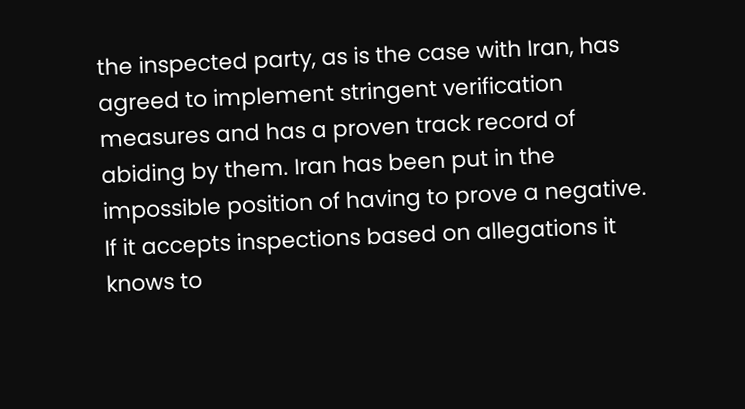the inspected party, as is the case with Iran, has agreed to implement stringent verification measures and has a proven track record of abiding by them. Iran has been put in the impossible position of having to prove a negative. If it accepts inspections based on allegations it knows to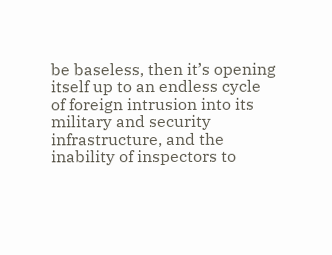be baseless, then it’s opening itself up to an endless cycle of foreign intrusion into its military and security infrastructure, and the inability of inspectors to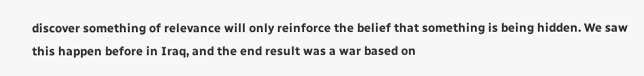discover something of relevance will only reinforce the belief that something is being hidden. We saw this happen before in Iraq, and the end result was a war based on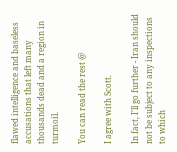flawed intelligence and baseless accusations that left many thousands dead and a region in turmoil.

You can read the rest @

I agree with Scott.

In fact, I'll go further - Iran should not be subject to any inspections to which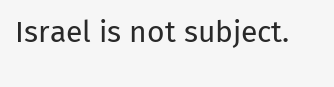Israel is not subject.